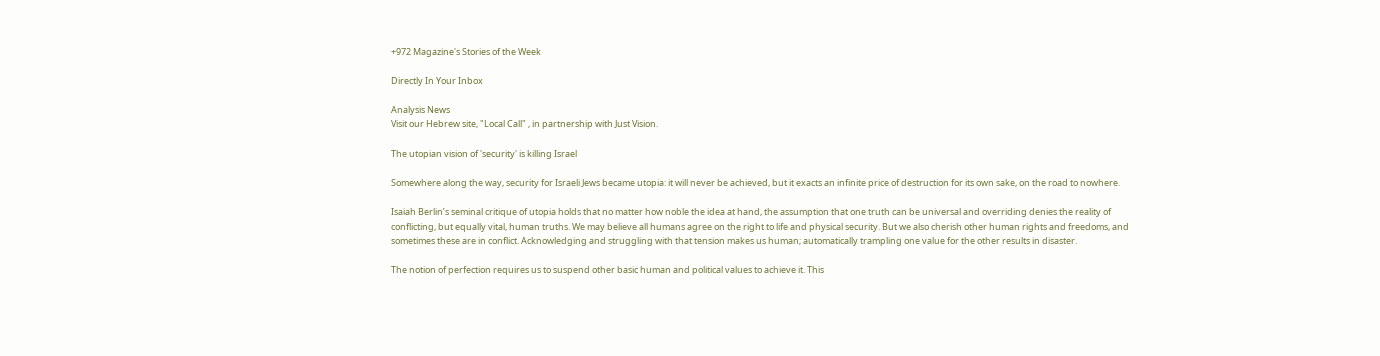+972 Magazine's Stories of the Week

Directly In Your Inbox

Analysis News
Visit our Hebrew site, "Local Call" , in partnership with Just Vision.

The utopian vision of 'security' is killing Israel

Somewhere along the way, security for Israeli Jews became utopia: it will never be achieved, but it exacts an infinite price of destruction for its own sake, on the road to nowhere.

Isaiah Berlin’s seminal critique of utopia holds that no matter how noble the idea at hand, the assumption that one truth can be universal and overriding denies the reality of conflicting, but equally vital, human truths. We may believe all humans agree on the right to life and physical security. But we also cherish other human rights and freedoms, and sometimes these are in conflict. Acknowledging and struggling with that tension makes us human; automatically trampling one value for the other results in disaster.

The notion of perfection requires us to suspend other basic human and political values to achieve it. This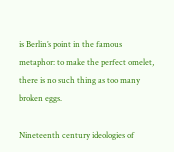is Berlin’s point in the famous metaphor: to make the perfect omelet, there is no such thing as too many broken eggs.

Nineteenth century ideologies of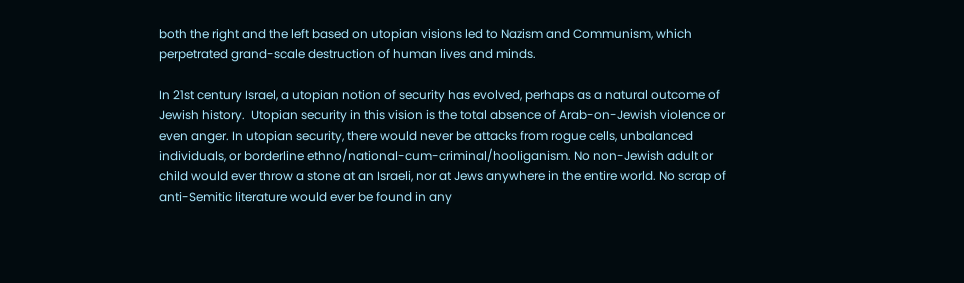both the right and the left based on utopian visions led to Nazism and Communism, which perpetrated grand-scale destruction of human lives and minds.

In 21st century Israel, a utopian notion of security has evolved, perhaps as a natural outcome of Jewish history.  Utopian security in this vision is the total absence of Arab-on-Jewish violence or even anger. In utopian security, there would never be attacks from rogue cells, unbalanced individuals, or borderline ethno/national-cum-criminal/hooliganism. No non-Jewish adult or child would ever throw a stone at an Israeli, nor at Jews anywhere in the entire world. No scrap of anti-Semitic literature would ever be found in any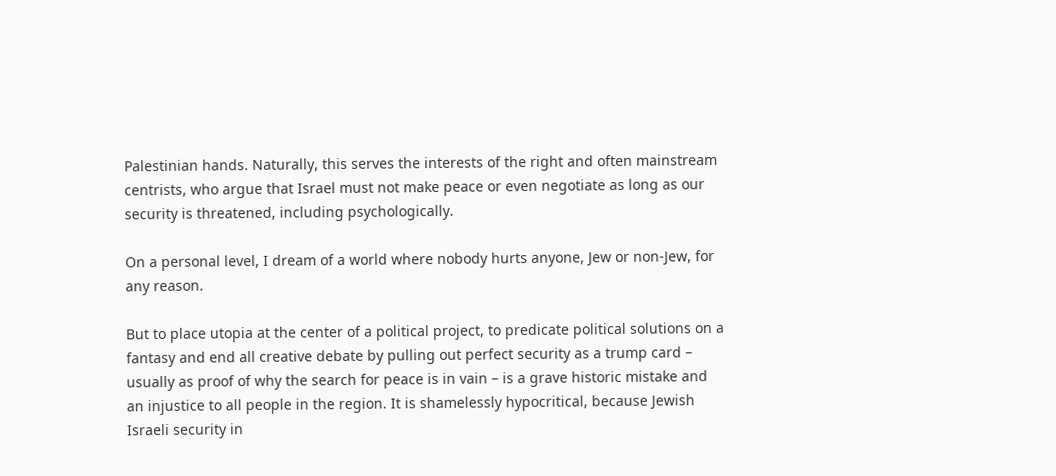Palestinian hands. Naturally, this serves the interests of the right and often mainstream centrists, who argue that Israel must not make peace or even negotiate as long as our security is threatened, including psychologically.

On a personal level, I dream of a world where nobody hurts anyone, Jew or non-Jew, for any reason.

But to place utopia at the center of a political project, to predicate political solutions on a fantasy and end all creative debate by pulling out perfect security as a trump card – usually as proof of why the search for peace is in vain – is a grave historic mistake and an injustice to all people in the region. It is shamelessly hypocritical, because Jewish Israeli security in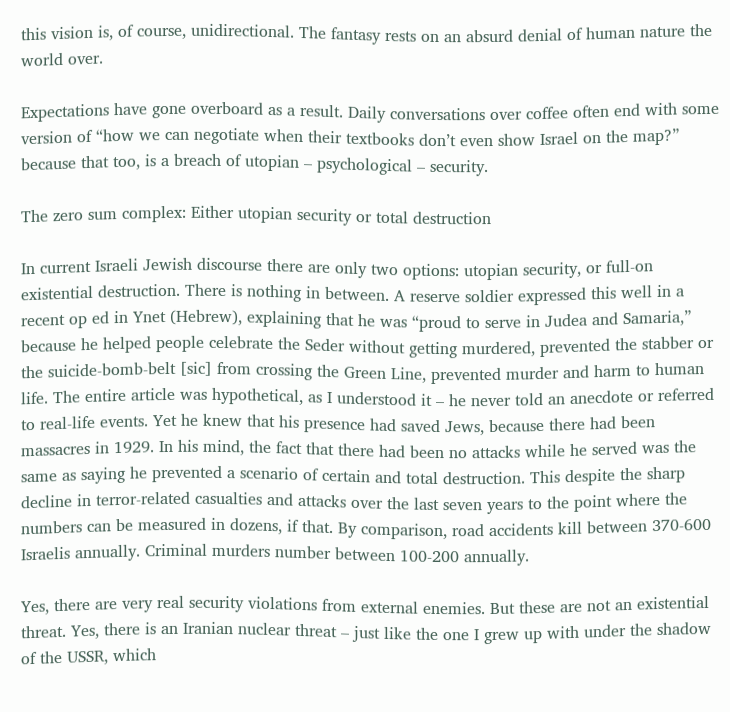this vision is, of course, unidirectional. The fantasy rests on an absurd denial of human nature the world over.

Expectations have gone overboard as a result. Daily conversations over coffee often end with some version of “how we can negotiate when their textbooks don’t even show Israel on the map?” because that too, is a breach of utopian – psychological – security.

The zero sum complex: Either utopian security or total destruction

In current Israeli Jewish discourse there are only two options: utopian security, or full-on existential destruction. There is nothing in between. A reserve soldier expressed this well in a recent op ed in Ynet (Hebrew), explaining that he was “proud to serve in Judea and Samaria,” because he helped people celebrate the Seder without getting murdered, prevented the stabber or the suicide-bomb-belt [sic] from crossing the Green Line, prevented murder and harm to human life. The entire article was hypothetical, as I understood it – he never told an anecdote or referred to real-life events. Yet he knew that his presence had saved Jews, because there had been massacres in 1929. In his mind, the fact that there had been no attacks while he served was the same as saying he prevented a scenario of certain and total destruction. This despite the sharp decline in terror-related casualties and attacks over the last seven years to the point where the numbers can be measured in dozens, if that. By comparison, road accidents kill between 370-600 Israelis annually. Criminal murders number between 100-200 annually.

Yes, there are very real security violations from external enemies. But these are not an existential threat. Yes, there is an Iranian nuclear threat – just like the one I grew up with under the shadow of the USSR, which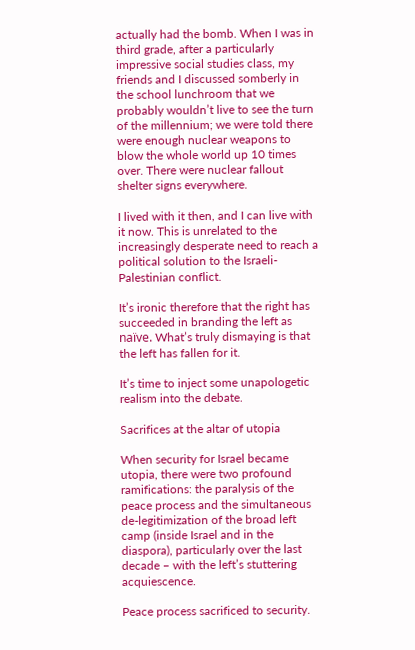actually had the bomb. When I was in third grade, after a particularly impressive social studies class, my friends and I discussed somberly in the school lunchroom that we probably wouldn’t live to see the turn of the millennium; we were told there were enough nuclear weapons to blow the whole world up 10 times over. There were nuclear fallout shelter signs everywhere.

I lived with it then, and I can live with it now. This is unrelated to the increasingly desperate need to reach a political solution to the Israeli-Palestinian conflict.

It’s ironic therefore that the right has succeeded in branding the left as naïve. What’s truly dismaying is that the left has fallen for it.

It’s time to inject some unapologetic realism into the debate.

Sacrifices at the altar of utopia

When security for Israel became utopia, there were two profound ramifications: the paralysis of the peace process and the simultaneous de-legitimization of the broad left camp (inside Israel and in the diaspora), particularly over the last decade – with the left’s stuttering acquiescence.

Peace process sacrificed to security.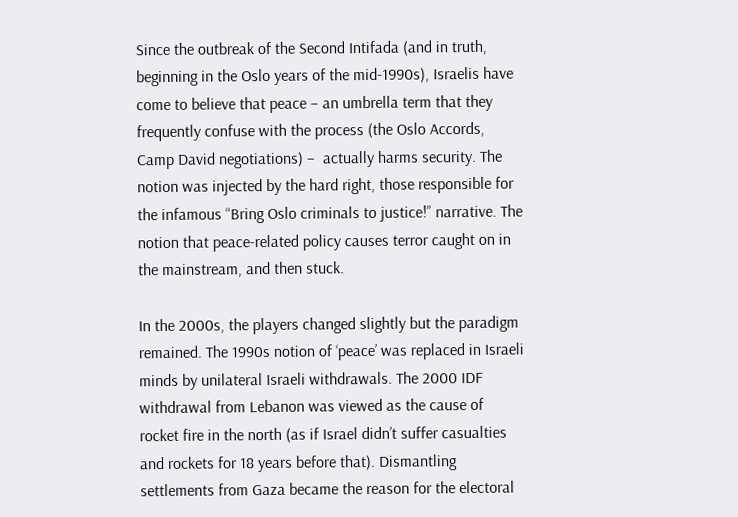Since the outbreak of the Second Intifada (and in truth, beginning in the Oslo years of the mid-1990s), Israelis have come to believe that peace – an umbrella term that they frequently confuse with the process (the Oslo Accords, Camp David negotiations) –  actually harms security. The notion was injected by the hard right, those responsible for the infamous “Bring Oslo criminals to justice!” narrative. The notion that peace-related policy causes terror caught on in the mainstream, and then stuck.

In the 2000s, the players changed slightly but the paradigm remained. The 1990s notion of ‘peace’ was replaced in Israeli minds by unilateral Israeli withdrawals. The 2000 IDF withdrawal from Lebanon was viewed as the cause of rocket fire in the north (as if Israel didn’t suffer casualties and rockets for 18 years before that). Dismantling settlements from Gaza became the reason for the electoral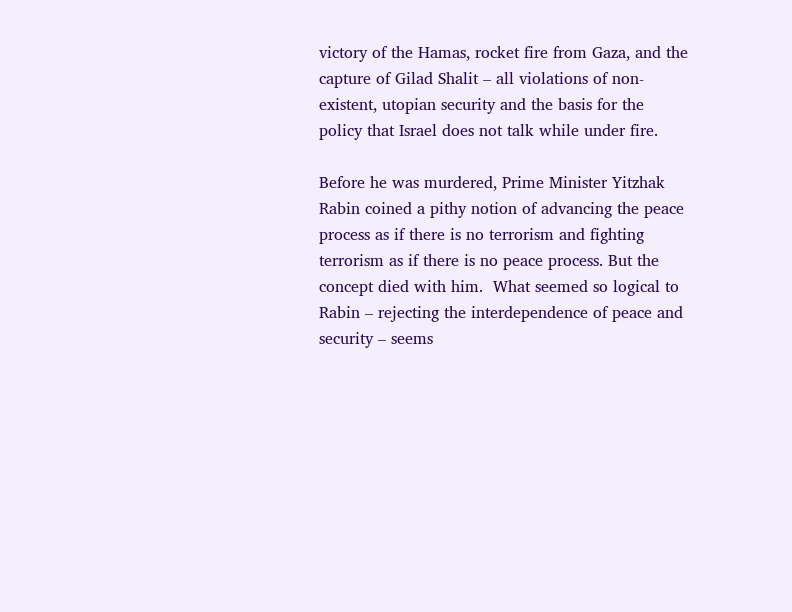victory of the Hamas, rocket fire from Gaza, and the capture of Gilad Shalit – all violations of non-existent, utopian security and the basis for the policy that Israel does not talk while under fire.

Before he was murdered, Prime Minister Yitzhak Rabin coined a pithy notion of advancing the peace process as if there is no terrorism and fighting terrorism as if there is no peace process. But the concept died with him.  What seemed so logical to Rabin – rejecting the interdependence of peace and security – seems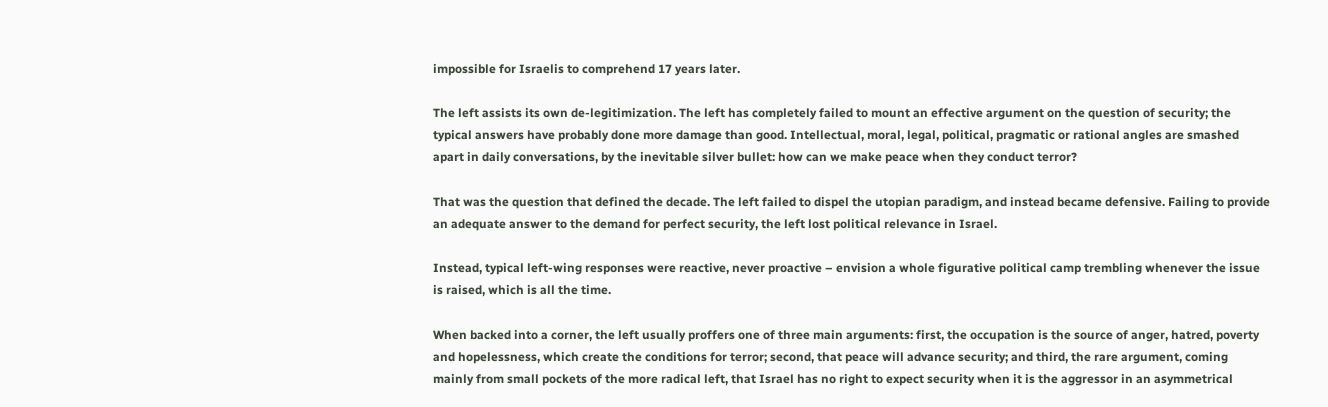impossible for Israelis to comprehend 17 years later.

The left assists its own de-legitimization. The left has completely failed to mount an effective argument on the question of security; the typical answers have probably done more damage than good. Intellectual, moral, legal, political, pragmatic or rational angles are smashed apart in daily conversations, by the inevitable silver bullet: how can we make peace when they conduct terror?

That was the question that defined the decade. The left failed to dispel the utopian paradigm, and instead became defensive. Failing to provide an adequate answer to the demand for perfect security, the left lost political relevance in Israel.

Instead, typical left-wing responses were reactive, never proactive – envision a whole figurative political camp trembling whenever the issue is raised, which is all the time.

When backed into a corner, the left usually proffers one of three main arguments: first, the occupation is the source of anger, hatred, poverty and hopelessness, which create the conditions for terror; second, that peace will advance security; and third, the rare argument, coming mainly from small pockets of the more radical left, that Israel has no right to expect security when it is the aggressor in an asymmetrical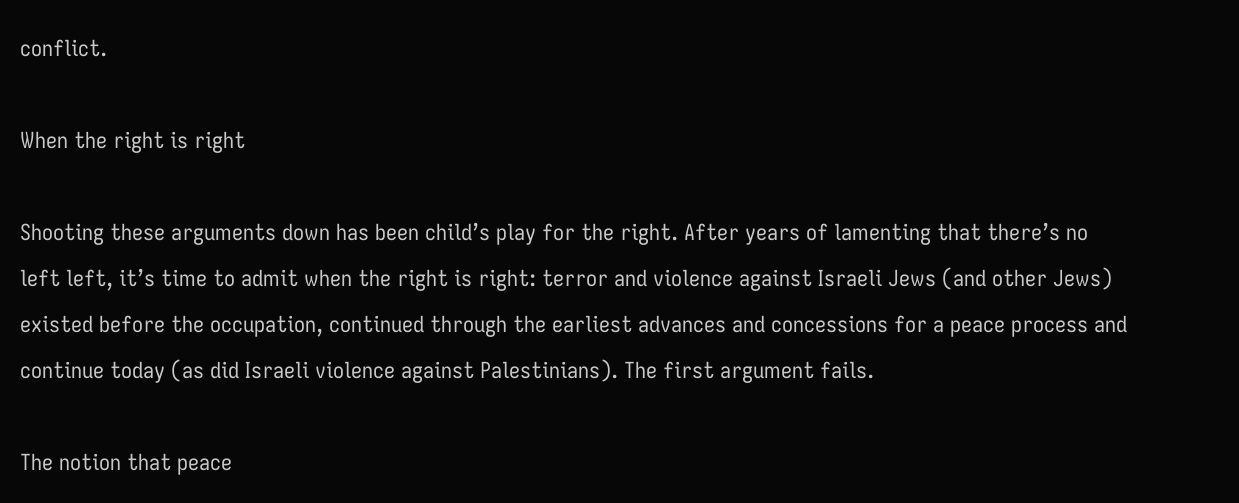conflict.

When the right is right

Shooting these arguments down has been child’s play for the right. After years of lamenting that there’s no left left, it’s time to admit when the right is right: terror and violence against Israeli Jews (and other Jews) existed before the occupation, continued through the earliest advances and concessions for a peace process and continue today (as did Israeli violence against Palestinians). The first argument fails.

The notion that peace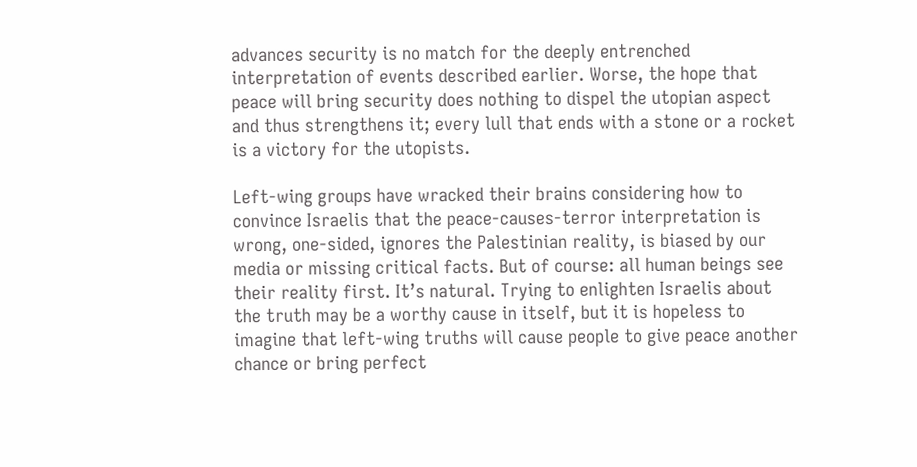advances security is no match for the deeply entrenched interpretation of events described earlier. Worse, the hope that peace will bring security does nothing to dispel the utopian aspect and thus strengthens it; every lull that ends with a stone or a rocket is a victory for the utopists.

Left-wing groups have wracked their brains considering how to convince Israelis that the peace-causes-terror interpretation is wrong, one-sided, ignores the Palestinian reality, is biased by our media or missing critical facts. But of course: all human beings see their reality first. It’s natural. Trying to enlighten Israelis about the truth may be a worthy cause in itself, but it is hopeless to imagine that left-wing truths will cause people to give peace another chance or bring perfect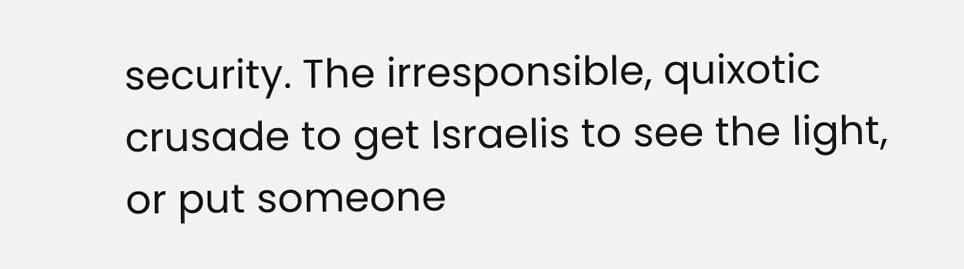security. The irresponsible, quixotic crusade to get Israelis to see the light, or put someone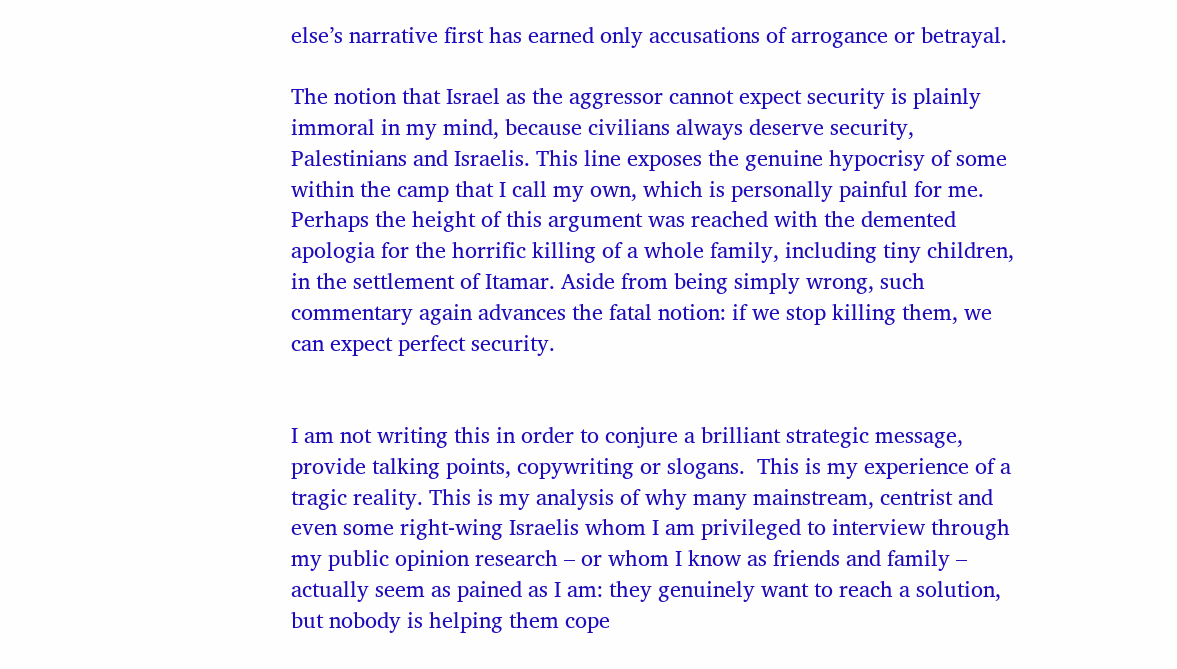else’s narrative first has earned only accusations of arrogance or betrayal.

The notion that Israel as the aggressor cannot expect security is plainly immoral in my mind, because civilians always deserve security, Palestinians and Israelis. This line exposes the genuine hypocrisy of some within the camp that I call my own, which is personally painful for me. Perhaps the height of this argument was reached with the demented apologia for the horrific killing of a whole family, including tiny children, in the settlement of Itamar. Aside from being simply wrong, such commentary again advances the fatal notion: if we stop killing them, we can expect perfect security.


I am not writing this in order to conjure a brilliant strategic message, provide talking points, copywriting or slogans.  This is my experience of a tragic reality. This is my analysis of why many mainstream, centrist and even some right-wing Israelis whom I am privileged to interview through my public opinion research – or whom I know as friends and family – actually seem as pained as I am: they genuinely want to reach a solution, but nobody is helping them cope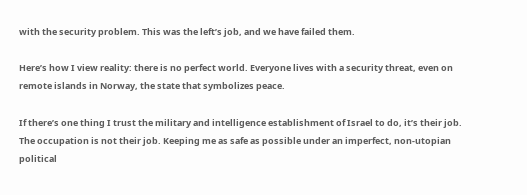with the security problem. This was the left’s job, and we have failed them.

Here’s how I view reality: there is no perfect world. Everyone lives with a security threat, even on remote islands in Norway, the state that symbolizes peace.

If there’s one thing I trust the military and intelligence establishment of Israel to do, it’s their job. The occupation is not their job. Keeping me as safe as possible under an imperfect, non-utopian political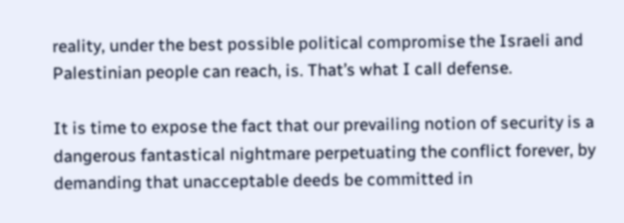reality, under the best possible political compromise the Israeli and Palestinian people can reach, is. That’s what I call defense.

It is time to expose the fact that our prevailing notion of security is a dangerous fantastical nightmare perpetuating the conflict forever, by demanding that unacceptable deeds be committed in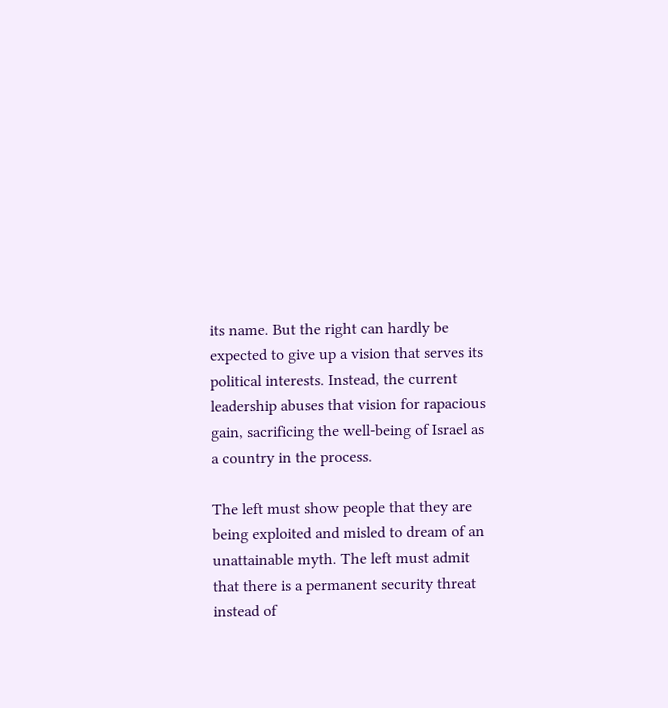its name. But the right can hardly be expected to give up a vision that serves its political interests. Instead, the current leadership abuses that vision for rapacious gain, sacrificing the well-being of Israel as a country in the process.

The left must show people that they are being exploited and misled to dream of an unattainable myth. The left must admit that there is a permanent security threat instead of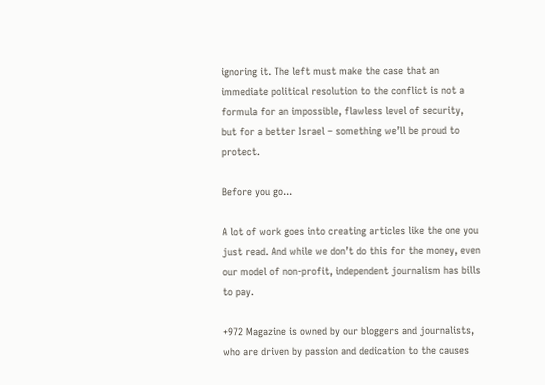ignoring it. The left must make the case that an immediate political resolution to the conflict is not a formula for an impossible, flawless level of security, but for a better Israel – something we’ll be proud to protect.

Before you go...

A lot of work goes into creating articles like the one you just read. And while we don’t do this for the money, even our model of non-profit, independent journalism has bills to pay.

+972 Magazine is owned by our bloggers and journalists, who are driven by passion and dedication to the causes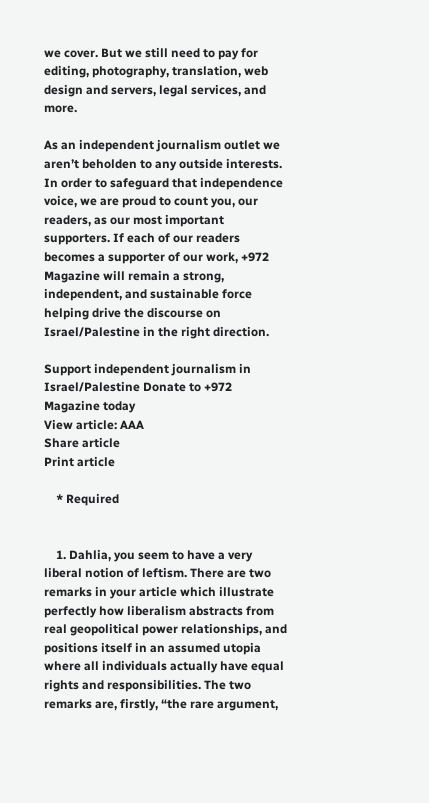we cover. But we still need to pay for editing, photography, translation, web design and servers, legal services, and more.

As an independent journalism outlet we aren’t beholden to any outside interests. In order to safeguard that independence voice, we are proud to count you, our readers, as our most important supporters. If each of our readers becomes a supporter of our work, +972 Magazine will remain a strong, independent, and sustainable force helping drive the discourse on Israel/Palestine in the right direction.

Support independent journalism in Israel/Palestine Donate to +972 Magazine today
View article: AAA
Share article
Print article

    * Required


    1. Dahlia, you seem to have a very liberal notion of leftism. There are two remarks in your article which illustrate perfectly how liberalism abstracts from real geopolitical power relationships, and positions itself in an assumed utopia where all individuals actually have equal rights and responsibilities. The two remarks are, firstly, “the rare argument,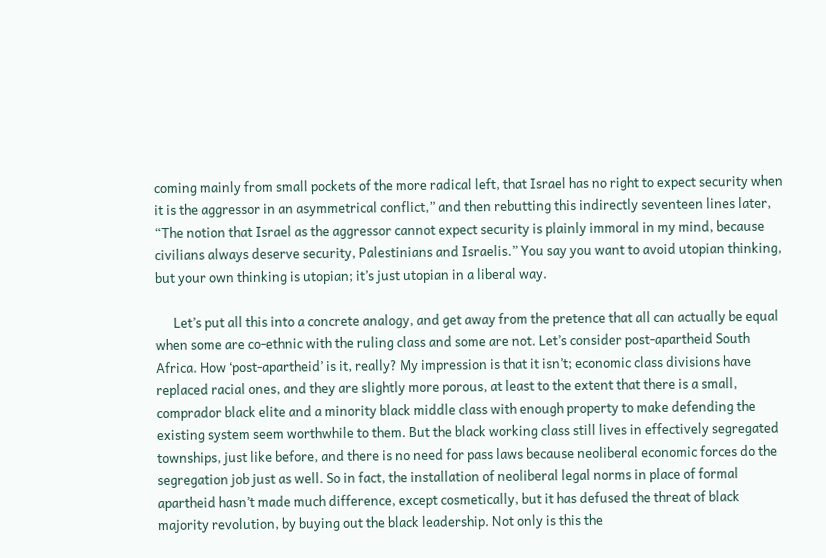coming mainly from small pockets of the more radical left, that Israel has no right to expect security when it is the aggressor in an asymmetrical conflict,” and then rebutting this indirectly seventeen lines later, “The notion that Israel as the aggressor cannot expect security is plainly immoral in my mind, because civilians always deserve security, Palestinians and Israelis.” You say you want to avoid utopian thinking, but your own thinking is utopian; it’s just utopian in a liberal way.

      Let’s put all this into a concrete analogy, and get away from the pretence that all can actually be equal when some are co-ethnic with the ruling class and some are not. Let’s consider post-apartheid South Africa. How ‘post-apartheid’ is it, really? My impression is that it isn’t; economic class divisions have replaced racial ones, and they are slightly more porous, at least to the extent that there is a small, comprador black elite and a minority black middle class with enough property to make defending the existing system seem worthwhile to them. But the black working class still lives in effectively segregated townships, just like before, and there is no need for pass laws because neoliberal economic forces do the segregation job just as well. So in fact, the installation of neoliberal legal norms in place of formal apartheid hasn’t made much difference, except cosmetically, but it has defused the threat of black majority revolution, by buying out the black leadership. Not only is this the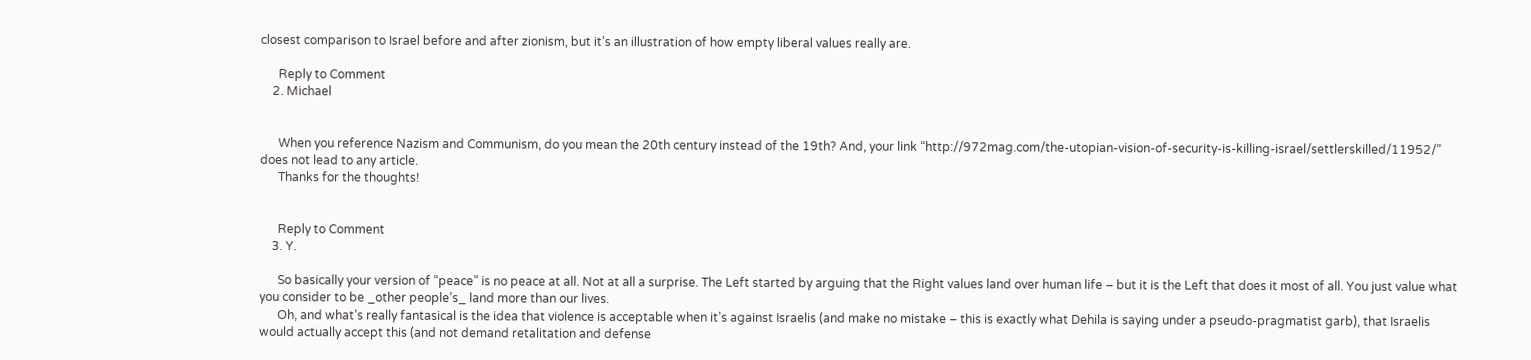closest comparison to Israel before and after zionism, but it’s an illustration of how empty liberal values really are.

      Reply to Comment
    2. Michael


      When you reference Nazism and Communism, do you mean the 20th century instead of the 19th? And, your link “http://972mag.com/the-utopian-vision-of-security-is-killing-israel/settlerskilled/11952/” does not lead to any article.
      Thanks for the thoughts!


      Reply to Comment
    3. Y.

      So basically your version of “peace” is no peace at all. Not at all a surprise. The Left started by arguing that the Right values land over human life – but it is the Left that does it most of all. You just value what you consider to be _other people’s_ land more than our lives.
      Oh, and what’s really fantasical is the idea that violence is acceptable when it’s against Israelis (and make no mistake – this is exactly what Dehila is saying under a pseudo-pragmatist garb), that Israelis would actually accept this (and not demand retalitation and defense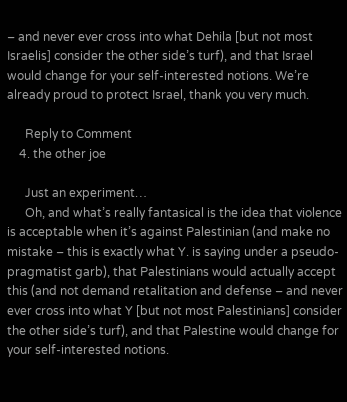– and never ever cross into what Dehila [but not most Israelis] consider the other side’s turf), and that Israel would change for your self-interested notions. We’re already proud to protect Israel, thank you very much.

      Reply to Comment
    4. the other joe

      Just an experiment…
      Oh, and what’s really fantasical is the idea that violence is acceptable when it’s against Palestinian (and make no mistake – this is exactly what Y. is saying under a pseudo-pragmatist garb), that Palestinians would actually accept this (and not demand retalitation and defense – and never ever cross into what Y [but not most Palestinians] consider the other side’s turf), and that Palestine would change for your self-interested notions.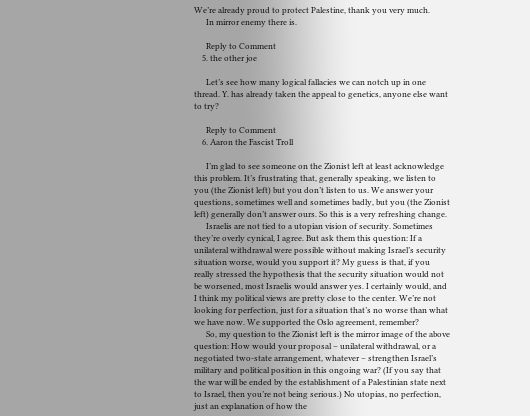We’re already proud to protect Palestine, thank you very much.
      In mirror enemy there is.

      Reply to Comment
    5. the other joe

      Let’s see how many logical fallacies we can notch up in one thread. Y. has already taken the appeal to genetics, anyone else want to try?

      Reply to Comment
    6. Aaron the Fascist Troll

      I’m glad to see someone on the Zionist left at least acknowledge this problem. It’s frustrating that, generally speaking, we listen to you (the Zionist left) but you don’t listen to us. We answer your questions, sometimes well and sometimes badly, but you (the Zionist left) generally don’t answer ours. So this is a very refreshing change.
      Israelis are not tied to a utopian vision of security. Sometimes they’re overly cynical, I agree. But ask them this question: If a unilateral withdrawal were possible without making Israel’s security situation worse, would you support it? My guess is that, if you really stressed the hypothesis that the security situation would not be worsened, most Israelis would answer yes. I certainly would, and I think my political views are pretty close to the center. We’re not looking for perfection, just for a situation that’s no worse than what we have now. We supported the Oslo agreement, remember?
      So, my question to the Zionist left is the mirror image of the above question: How would your proposal – unilateral withdrawal, or a negotiated two-state arrangement, whatever – strengthen Israel’s military and political position in this ongoing war? (If you say that the war will be ended by the establishment of a Palestinian state next to Israel, then you’re not being serious.) No utopias, no perfection, just an explanation of how the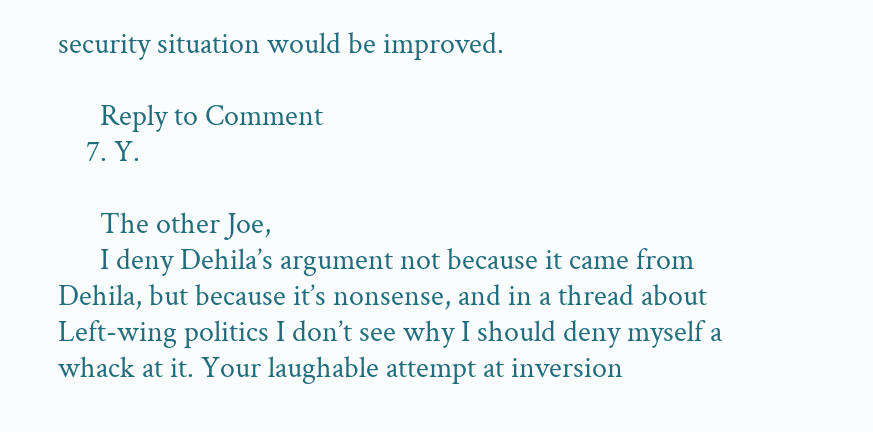security situation would be improved.

      Reply to Comment
    7. Y.

      The other Joe,
      I deny Dehila’s argument not because it came from Dehila, but because it’s nonsense, and in a thread about Left-wing politics I don’t see why I should deny myself a whack at it. Your laughable attempt at inversion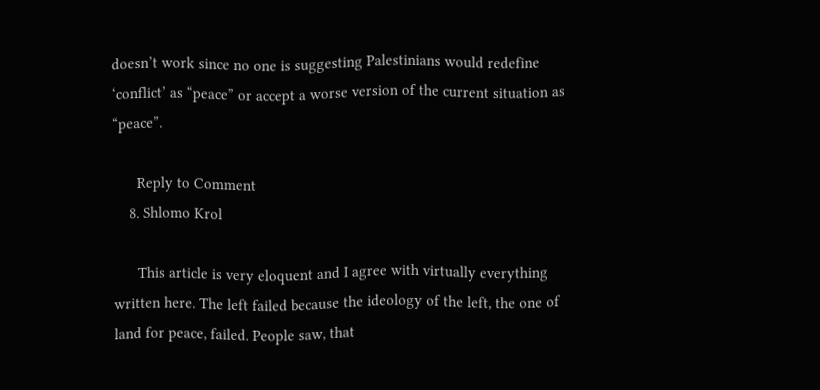doesn’t work since no one is suggesting Palestinians would redefine ‘conflict’ as “peace” or accept a worse version of the current situation as “peace”.

      Reply to Comment
    8. Shlomo Krol

      This article is very eloquent and I agree with virtually everything written here. The left failed because the ideology of the left, the one of land for peace, failed. People saw, that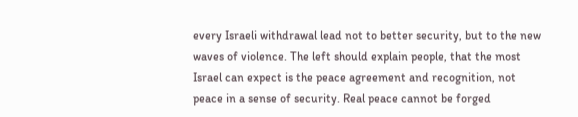every Israeli withdrawal lead not to better security, but to the new waves of violence. The left should explain people, that the most Israel can expect is the peace agreement and recognition, not peace in a sense of security. Real peace cannot be forged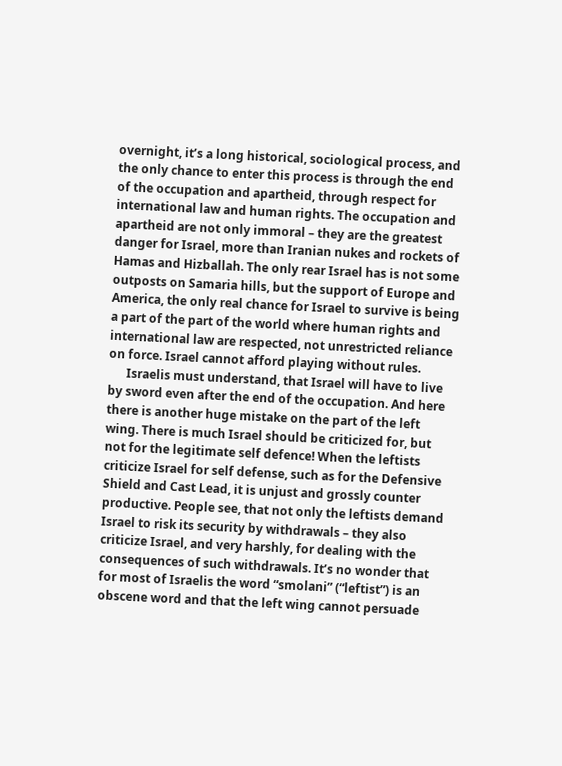overnight, it’s a long historical, sociological process, and the only chance to enter this process is through the end of the occupation and apartheid, through respect for international law and human rights. The occupation and apartheid are not only immoral – they are the greatest danger for Israel, more than Iranian nukes and rockets of Hamas and Hizballah. The only rear Israel has is not some outposts on Samaria hills, but the support of Europe and America, the only real chance for Israel to survive is being a part of the part of the world where human rights and international law are respected, not unrestricted reliance on force. Israel cannot afford playing without rules.
      Israelis must understand, that Israel will have to live by sword even after the end of the occupation. And here there is another huge mistake on the part of the left wing. There is much Israel should be criticized for, but not for the legitimate self defence! When the leftists criticize Israel for self defense, such as for the Defensive Shield and Cast Lead, it is unjust and grossly counter productive. People see, that not only the leftists demand Israel to risk its security by withdrawals – they also criticize Israel, and very harshly, for dealing with the consequences of such withdrawals. It’s no wonder that for most of Israelis the word “smolani” (“leftist”) is an obscene word and that the left wing cannot persuade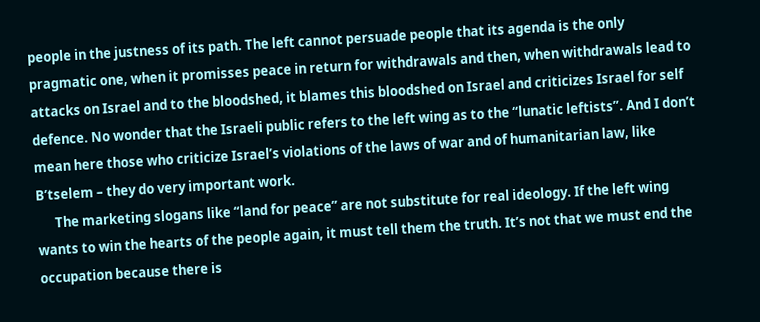people in the justness of its path. The left cannot persuade people that its agenda is the only pragmatic one, when it promisses peace in return for withdrawals and then, when withdrawals lead to attacks on Israel and to the bloodshed, it blames this bloodshed on Israel and criticizes Israel for self defence. No wonder that the Israeli public refers to the left wing as to the “lunatic leftists”. And I don’t mean here those who criticize Israel’s violations of the laws of war and of humanitarian law, like B’tselem – they do very important work.
      The marketing slogans like “land for peace” are not substitute for real ideology. If the left wing wants to win the hearts of the people again, it must tell them the truth. It’s not that we must end the occupation because there is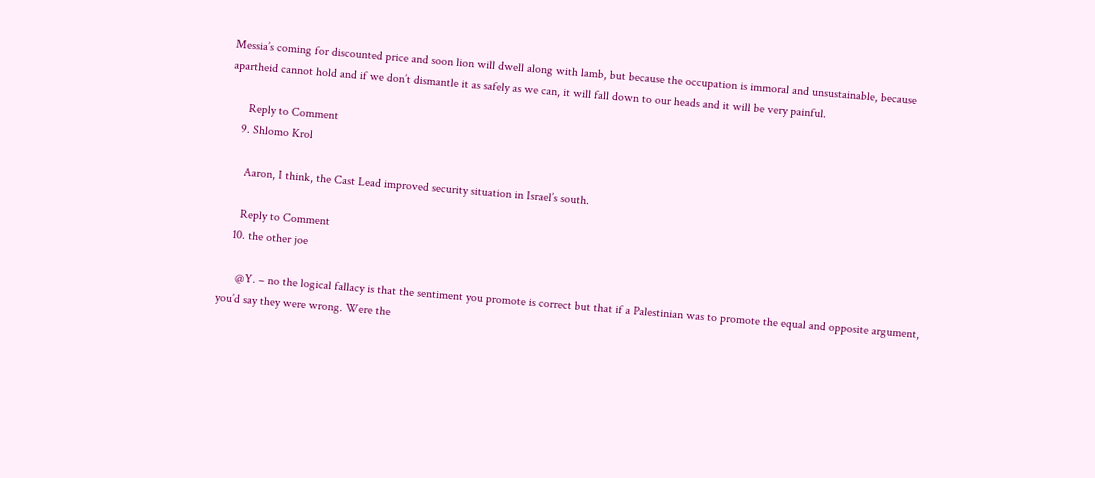Messia’s coming for discounted price and soon lion will dwell along with lamb, but because the occupation is immoral and unsustainable, because apartheid cannot hold and if we don’t dismantle it as safely as we can, it will fall down to our heads and it will be very painful.

      Reply to Comment
    9. Shlomo Krol

      Aaron, I think, the Cast Lead improved security situation in Israel’s south.

      Reply to Comment
    10. the other joe

      @Y. – no the logical fallacy is that the sentiment you promote is correct but that if a Palestinian was to promote the equal and opposite argument, you’d say they were wrong. Were the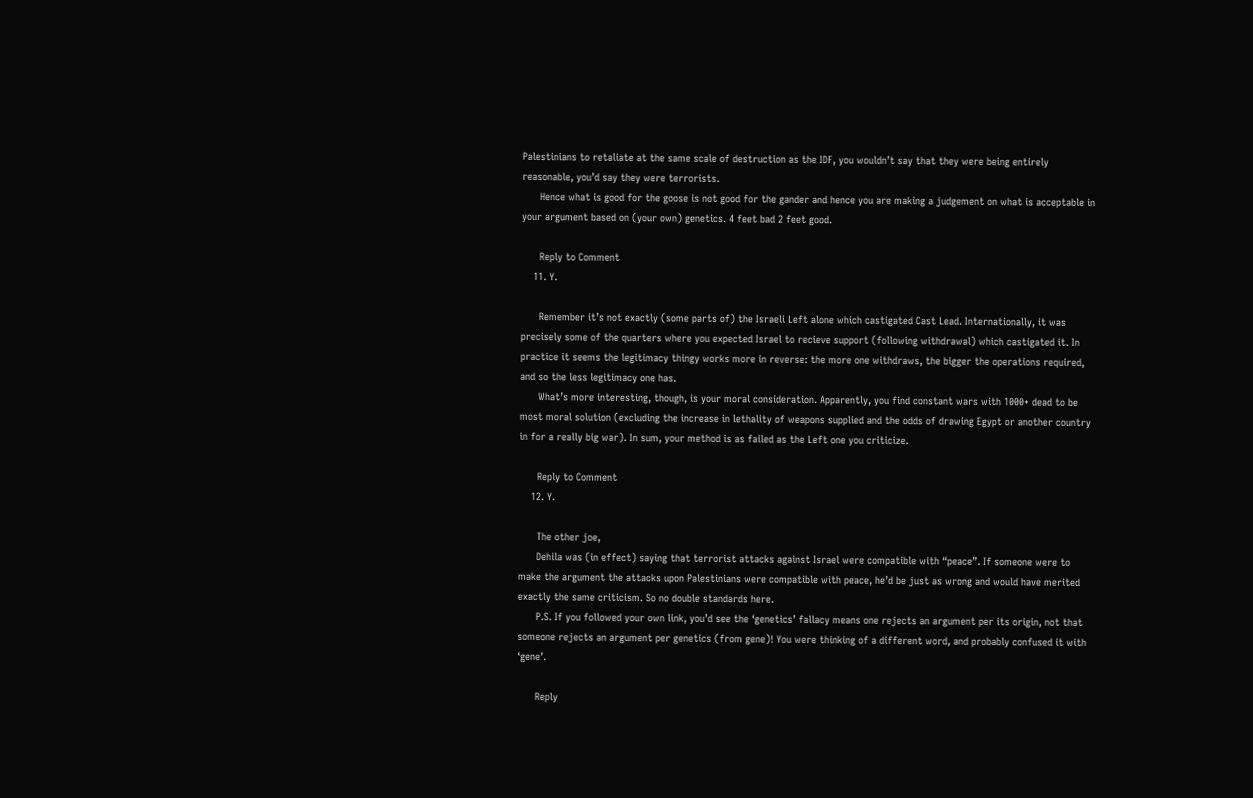Palestinians to retaliate at the same scale of destruction as the IDF, you wouldn’t say that they were being entirely reasonable, you’d say they were terrorists.
      Hence what is good for the goose is not good for the gander and hence you are making a judgement on what is acceptable in your argument based on (your own) genetics. 4 feet bad 2 feet good.

      Reply to Comment
    11. Y.

      Remember it’s not exactly (some parts of) the Israeli Left alone which castigated Cast Lead. Internationally, it was precisely some of the quarters where you expected Israel to recieve support (following withdrawal) which castigated it. In practice it seems the legitimacy thingy works more in reverse: the more one withdraws, the bigger the operations required, and so the less legitimacy one has.
      What’s more interesting, though, is your moral consideration. Apparently, you find constant wars with 1000+ dead to be most moral solution (excluding the increase in lethality of weapons supplied and the odds of drawing Egypt or another country in for a really big war). In sum, your method is as failed as the Left one you criticize.

      Reply to Comment
    12. Y.

      The other joe,
      Dehila was (in effect) saying that terrorist attacks against Israel were compatible with “peace”. If someone were to make the argument the attacks upon Palestinians were compatible with peace, he’d be just as wrong and would have merited exactly the same criticism. So no double standards here.
      P.S. If you followed your own link, you’d see the ‘genetics’ fallacy means one rejects an argument per its origin, not that someone rejects an argument per genetics (from gene)! You were thinking of a different word, and probably confused it with ‘gene’.

      Reply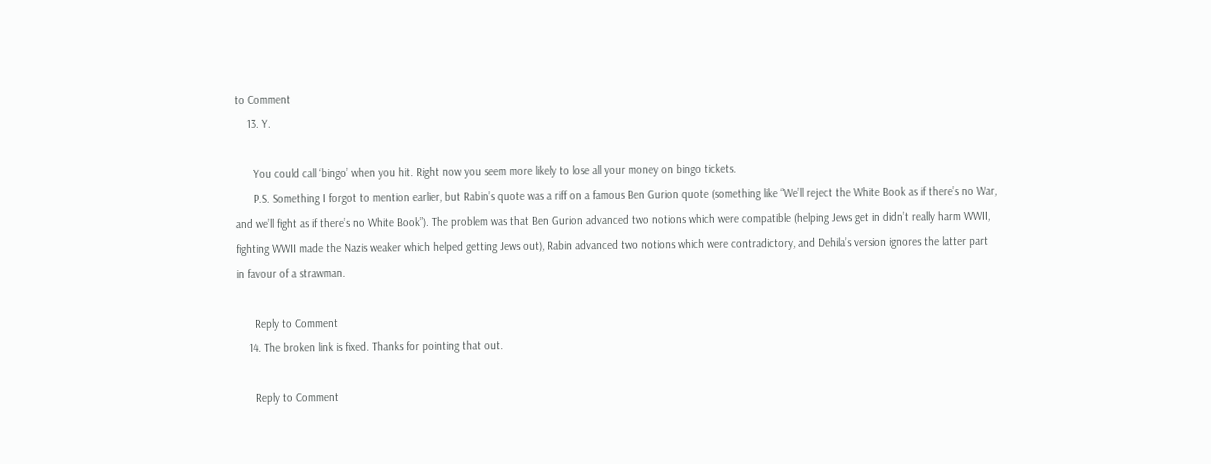to Comment
    13. Y.

      You could call ‘bingo’ when you hit. Right now you seem more likely to lose all your money on bingo tickets.
      P.S. Something I forgot to mention earlier, but Rabin’s quote was a riff on a famous Ben Gurion quote (something like “We’ll reject the White Book as if there’s no War, and we’ll fight as if there’s no White Book”). The problem was that Ben Gurion advanced two notions which were compatible (helping Jews get in didn’t really harm WWII, fighting WWII made the Nazis weaker which helped getting Jews out), Rabin advanced two notions which were contradictory, and Dehila’s version ignores the latter part in favour of a strawman.

      Reply to Comment
    14. The broken link is fixed. Thanks for pointing that out.

      Reply to Comment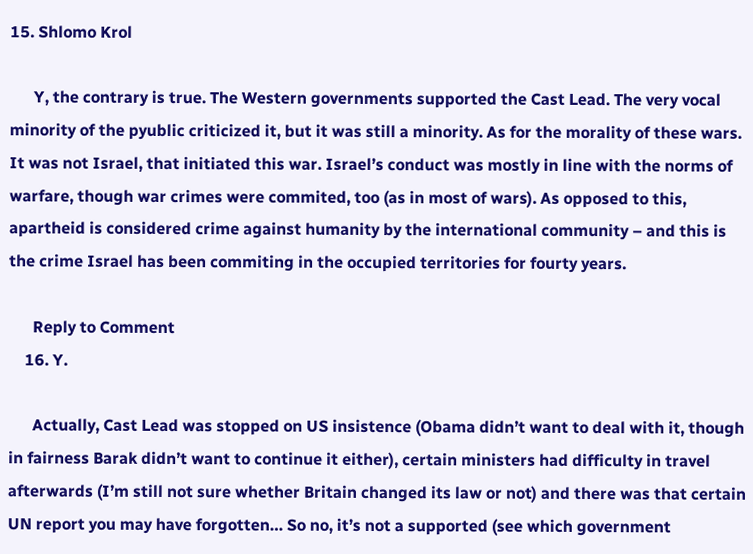15. Shlomo Krol

      Y, the contrary is true. The Western governments supported the Cast Lead. The very vocal minority of the pyublic criticized it, but it was still a minority. As for the morality of these wars. It was not Israel, that initiated this war. Israel’s conduct was mostly in line with the norms of warfare, though war crimes were commited, too (as in most of wars). As opposed to this, apartheid is considered crime against humanity by the international community – and this is the crime Israel has been commiting in the occupied territories for fourty years.

      Reply to Comment
    16. Y.

      Actually, Cast Lead was stopped on US insistence (Obama didn’t want to deal with it, though in fairness Barak didn’t want to continue it either), certain ministers had difficulty in travel afterwards (I’m still not sure whether Britain changed its law or not) and there was that certain UN report you may have forgotten… So no, it’s not a supported (see which government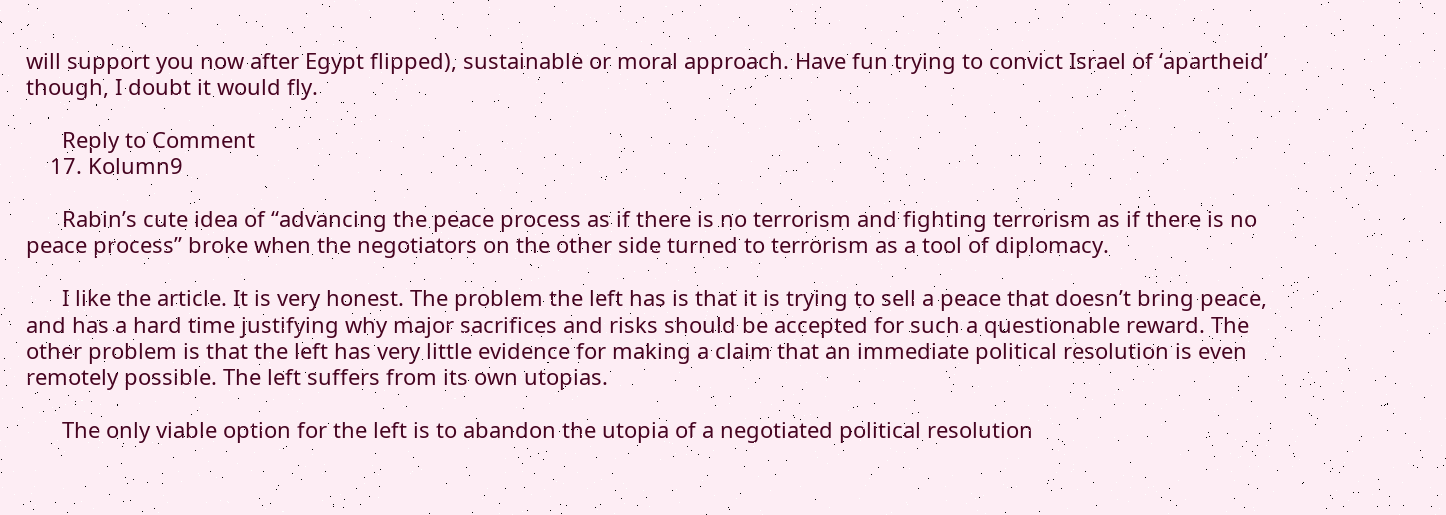will support you now after Egypt flipped), sustainable or moral approach. Have fun trying to convict Israel of ‘apartheid’ though, I doubt it would fly.

      Reply to Comment
    17. Kolumn9

      Rabin’s cute idea of “advancing the peace process as if there is no terrorism and fighting terrorism as if there is no peace process” broke when the negotiators on the other side turned to terrorism as a tool of diplomacy.

      I like the article. It is very honest. The problem the left has is that it is trying to sell a peace that doesn’t bring peace, and has a hard time justifying why major sacrifices and risks should be accepted for such a questionable reward. The other problem is that the left has very little evidence for making a claim that an immediate political resolution is even remotely possible. The left suffers from its own utopias.

      The only viable option for the left is to abandon the utopia of a negotiated political resolution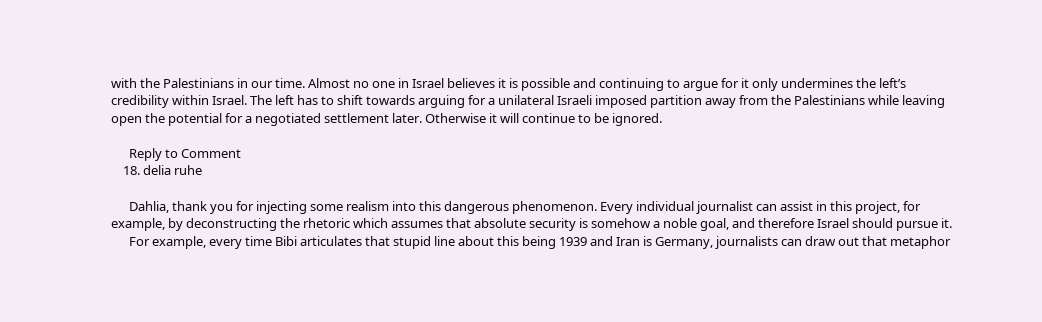with the Palestinians in our time. Almost no one in Israel believes it is possible and continuing to argue for it only undermines the left’s credibility within Israel. The left has to shift towards arguing for a unilateral Israeli imposed partition away from the Palestinians while leaving open the potential for a negotiated settlement later. Otherwise it will continue to be ignored.

      Reply to Comment
    18. delia ruhe

      Dahlia, thank you for injecting some realism into this dangerous phenomenon. Every individual journalist can assist in this project, for example, by deconstructing the rhetoric which assumes that absolute security is somehow a noble goal, and therefore Israel should pursue it.
      For example, every time Bibi articulates that stupid line about this being 1939 and Iran is Germany, journalists can draw out that metaphor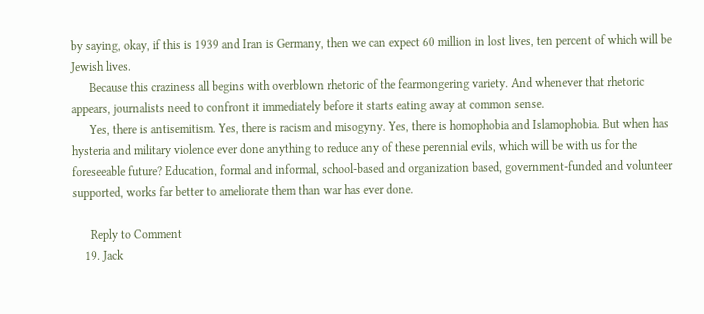by saying, okay, if this is 1939 and Iran is Germany, then we can expect 60 million in lost lives, ten percent of which will be Jewish lives.
      Because this craziness all begins with overblown rhetoric of the fearmongering variety. And whenever that rhetoric appears, journalists need to confront it immediately before it starts eating away at common sense.
      Yes, there is antisemitism. Yes, there is racism and misogyny. Yes, there is homophobia and Islamophobia. But when has hysteria and military violence ever done anything to reduce any of these perennial evils, which will be with us for the foreseeable future? Education, formal and informal, school-based and organization based, government-funded and volunteer supported, works far better to ameliorate them than war has ever done.

      Reply to Comment
    19. Jack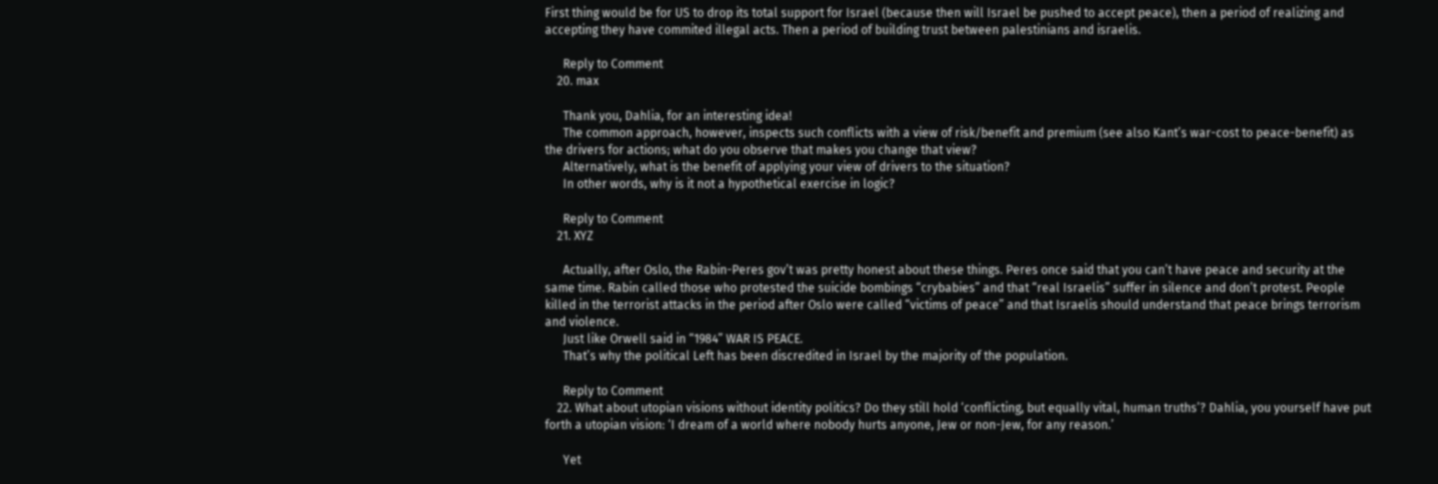First thing would be for US to drop its total support for Israel (because then will Israel be pushed to accept peace), then a period of realizing and accepting they have commited illegal acts. Then a period of building trust between palestinians and israelis.

      Reply to Comment
    20. max

      Thank you, Dahlia, for an interesting idea!
      The common approach, however, inspects such conflicts with a view of risk/benefit and premium (see also Kant’s war-cost to peace-benefit) as the drivers for actions; what do you observe that makes you change that view?
      Alternatively, what is the benefit of applying your view of drivers to the situation?
      In other words, why is it not a hypothetical exercise in logic?

      Reply to Comment
    21. XYZ

      Actually, after Oslo, the Rabin-Peres gov’t was pretty honest about these things. Peres once said that you can’t have peace and security at the same time. Rabin called those who protested the suicide bombings “crybabies” and that “real Israelis” suffer in silence and don’t protest. People killed in the terrorist attacks in the period after Oslo were called “victims of peace” and that Israelis should understand that peace brings terrorism and violence.
      Just like Orwell said in “1984” WAR IS PEACE.
      That’s why the political Left has been discredited in Israel by the majority of the population.

      Reply to Comment
    22. What about utopian visions without identity politics? Do they still hold ‘conflicting, but equally vital, human truths’? Dahlia, you yourself have put forth a utopian vision: ‘I dream of a world where nobody hurts anyone, Jew or non-Jew, for any reason.’

      Yet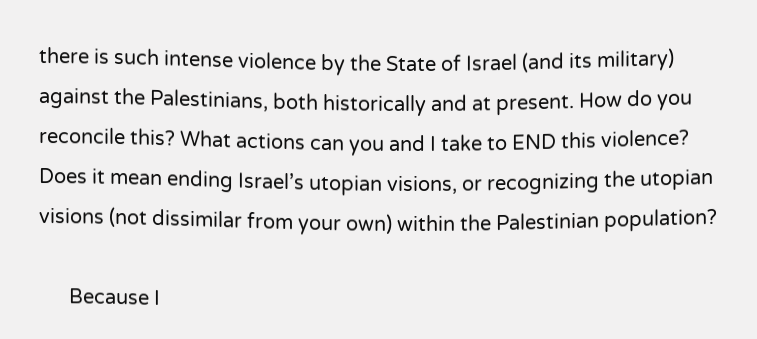there is such intense violence by the State of Israel (and its military) against the Palestinians, both historically and at present. How do you reconcile this? What actions can you and I take to END this violence? Does it mean ending Israel’s utopian visions, or recognizing the utopian visions (not dissimilar from your own) within the Palestinian population?

      Because I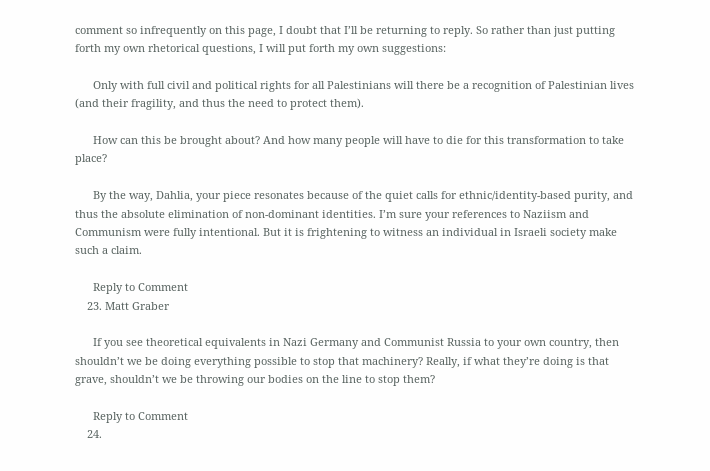comment so infrequently on this page, I doubt that I’ll be returning to reply. So rather than just putting forth my own rhetorical questions, I will put forth my own suggestions:

      Only with full civil and political rights for all Palestinians will there be a recognition of Palestinian lives (and their fragility, and thus the need to protect them).

      How can this be brought about? And how many people will have to die for this transformation to take place?

      By the way, Dahlia, your piece resonates because of the quiet calls for ethnic/identity-based purity, and thus the absolute elimination of non-dominant identities. I’m sure your references to Naziism and Communism were fully intentional. But it is frightening to witness an individual in Israeli society make such a claim.

      Reply to Comment
    23. Matt Graber

      If you see theoretical equivalents in Nazi Germany and Communist Russia to your own country, then shouldn’t we be doing everything possible to stop that machinery? Really, if what they’re doing is that grave, shouldn’t we be throwing our bodies on the line to stop them?

      Reply to Comment
    24.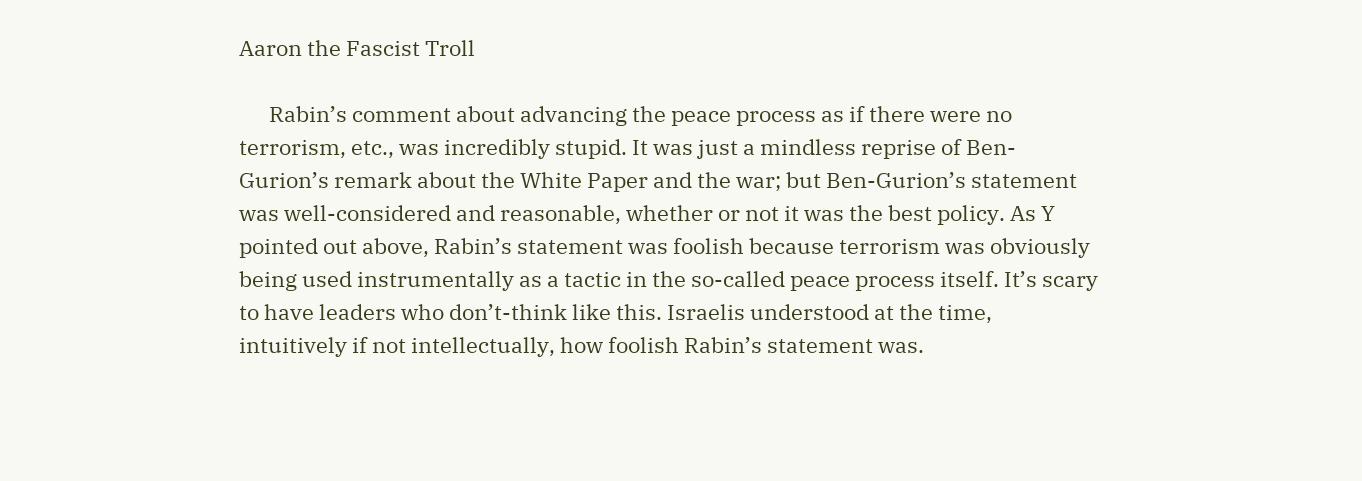Aaron the Fascist Troll

      Rabin’s comment about advancing the peace process as if there were no terrorism, etc., was incredibly stupid. It was just a mindless reprise of Ben-Gurion’s remark about the White Paper and the war; but Ben-Gurion’s statement was well-considered and reasonable, whether or not it was the best policy. As Y pointed out above, Rabin’s statement was foolish because terrorism was obviously being used instrumentally as a tactic in the so-called peace process itself. It’s scary to have leaders who don’t-think like this. Israelis understood at the time, intuitively if not intellectually, how foolish Rabin’s statement was.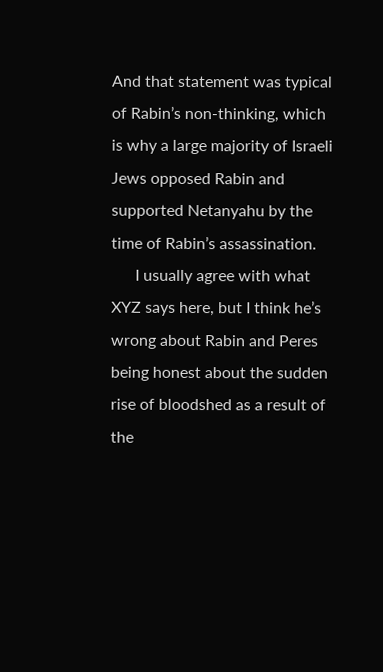And that statement was typical of Rabin’s non-thinking, which is why a large majority of Israeli Jews opposed Rabin and supported Netanyahu by the time of Rabin’s assassination.
      I usually agree with what XYZ says here, but I think he’s wrong about Rabin and Peres being honest about the sudden rise of bloodshed as a result of the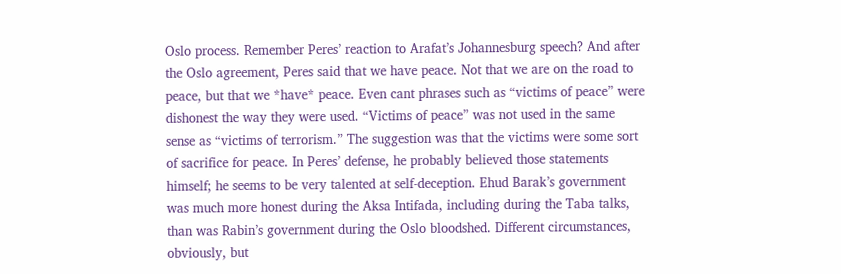Oslo process. Remember Peres’ reaction to Arafat’s Johannesburg speech? And after the Oslo agreement, Peres said that we have peace. Not that we are on the road to peace, but that we *have* peace. Even cant phrases such as “victims of peace” were dishonest the way they were used. “Victims of peace” was not used in the same sense as “victims of terrorism.” The suggestion was that the victims were some sort of sacrifice for peace. In Peres’ defense, he probably believed those statements himself; he seems to be very talented at self-deception. Ehud Barak’s government was much more honest during the Aksa Intifada, including during the Taba talks, than was Rabin’s government during the Oslo bloodshed. Different circumstances, obviously, but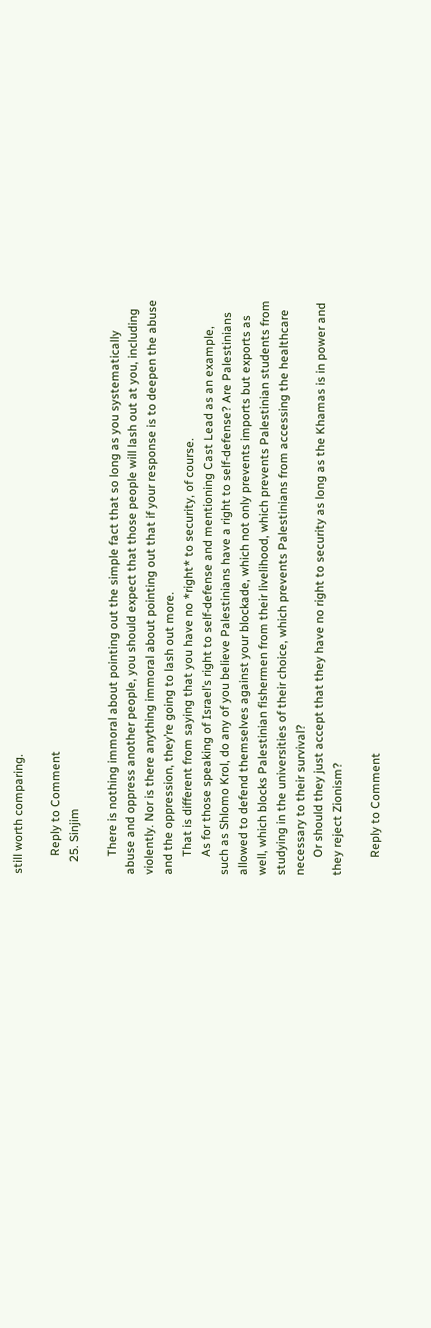still worth comparing.

      Reply to Comment
    25. Sinjim

      There is nothing immoral about pointing out the simple fact that so long as you systematically abuse and oppress another people, you should expect that those people will lash out at you, including violently. Nor is there anything immoral about pointing out that if your response is to deepen the abuse and the oppression, they’re going to lash out more.
      That is different from saying that you have no *right* to security, of course.
      As for those speaking of Israel’s right to self-defense and mentioning Cast Lead as an example, such as Shlomo Krol, do any of you believe Palestinians have a right to self-defense? Are Palestinians allowed to defend themselves against your blockade, which not only prevents imports but exports as well, which blocks Palestinian fishermen from their livelihood, which prevents Palestinian students from studying in the universities of their choice, which prevents Palestinians from accessing the healthcare necessary to their survival?
      Or should they just accept that they have no right to security as long as the Khamas is in power and they reject Zionism?

      Reply to Comment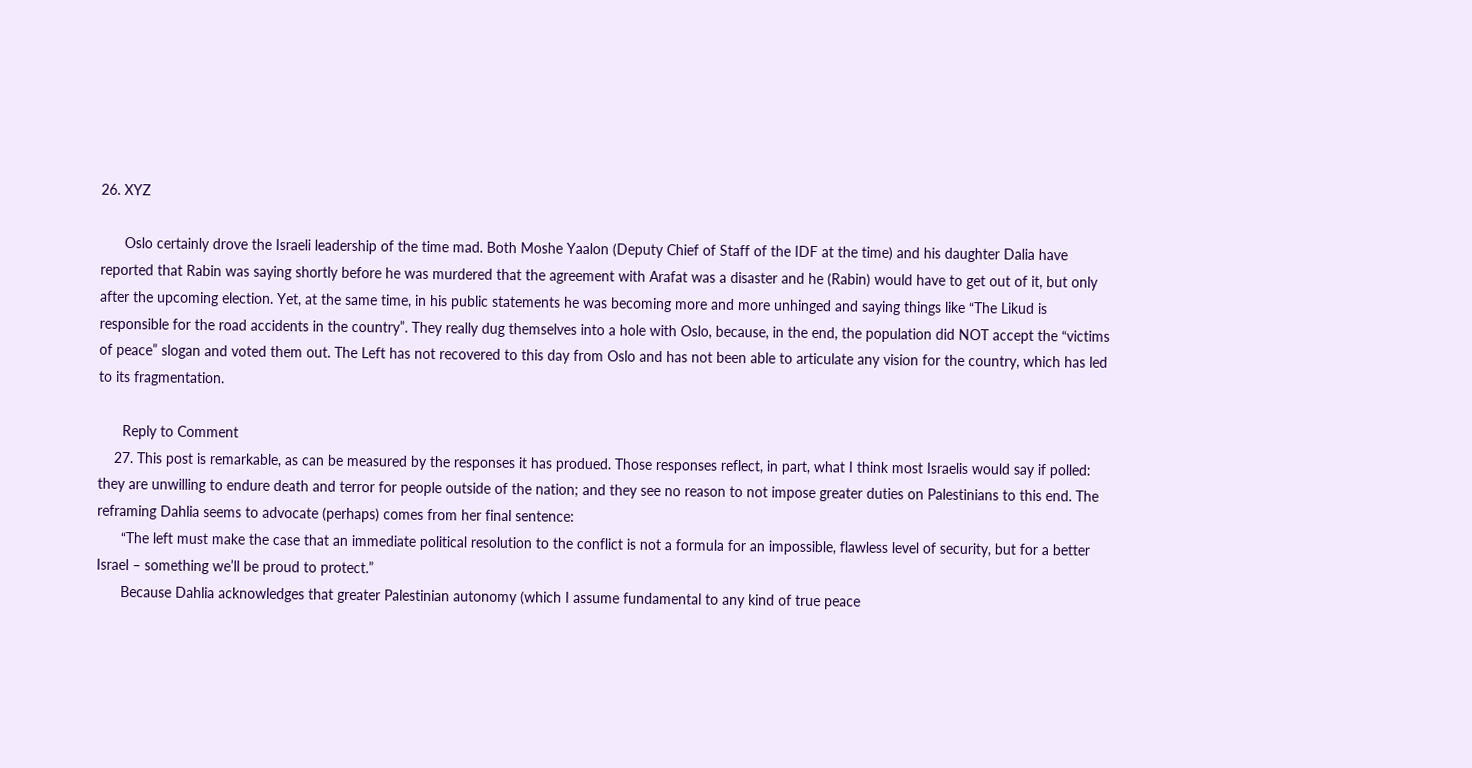26. XYZ

      Oslo certainly drove the Israeli leadership of the time mad. Both Moshe Yaalon (Deputy Chief of Staff of the IDF at the time) and his daughter Dalia have reported that Rabin was saying shortly before he was murdered that the agreement with Arafat was a disaster and he (Rabin) would have to get out of it, but only after the upcoming election. Yet, at the same time, in his public statements he was becoming more and more unhinged and saying things like “The Likud is responsible for the road accidents in the country”. They really dug themselves into a hole with Oslo, because, in the end, the population did NOT accept the “victims of peace” slogan and voted them out. The Left has not recovered to this day from Oslo and has not been able to articulate any vision for the country, which has led to its fragmentation.

      Reply to Comment
    27. This post is remarkable, as can be measured by the responses it has produed. Those responses reflect, in part, what I think most Israelis would say if polled: they are unwilling to endure death and terror for people outside of the nation; and they see no reason to not impose greater duties on Palestinians to this end. The reframing Dahlia seems to advocate (perhaps) comes from her final sentence:
      “The left must make the case that an immediate political resolution to the conflict is not a formula for an impossible, flawless level of security, but for a better Israel – something we’ll be proud to protect.”
      Because Dahlia acknowledges that greater Palestinian autonomy (which I assume fundamental to any kind of true peace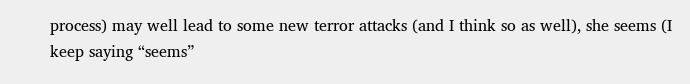process) may well lead to some new terror attacks (and I think so as well), she seems (I keep saying “seems”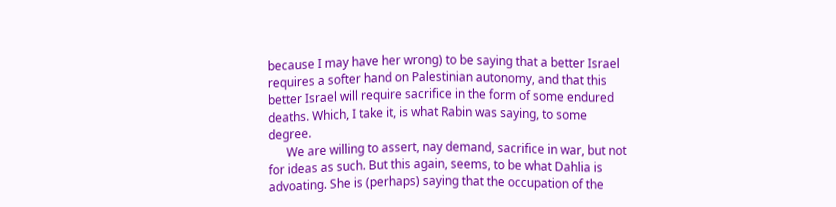because I may have her wrong) to be saying that a better Israel requires a softer hand on Palestinian autonomy, and that this better Israel will require sacrifice in the form of some endured deaths. Which, I take it, is what Rabin was saying, to some degree.
      We are willing to assert, nay demand, sacrifice in war, but not for ideas as such. But this again, seems, to be what Dahlia is advoating. She is (perhaps) saying that the occupation of the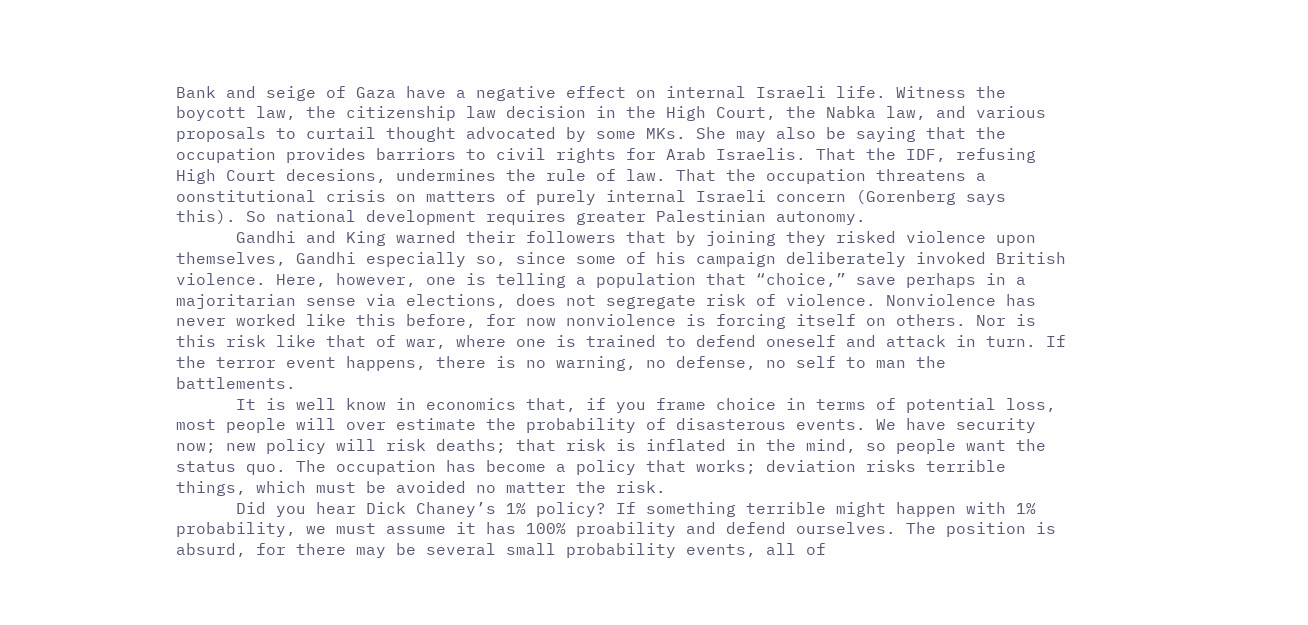Bank and seige of Gaza have a negative effect on internal Israeli life. Witness the boycott law, the citizenship law decision in the High Court, the Nabka law, and various proposals to curtail thought advocated by some MKs. She may also be saying that the occupation provides barriors to civil rights for Arab Israelis. That the IDF, refusing High Court decesions, undermines the rule of law. That the occupation threatens a oonstitutional crisis on matters of purely internal Israeli concern (Gorenberg says this). So national development requires greater Palestinian autonomy.
      Gandhi and King warned their followers that by joining they risked violence upon themselves, Gandhi especially so, since some of his campaign deliberately invoked British violence. Here, however, one is telling a population that “choice,” save perhaps in a majoritarian sense via elections, does not segregate risk of violence. Nonviolence has never worked like this before, for now nonviolence is forcing itself on others. Nor is this risk like that of war, where one is trained to defend oneself and attack in turn. If the terror event happens, there is no warning, no defense, no self to man the battlements.
      It is well know in economics that, if you frame choice in terms of potential loss, most people will over estimate the probability of disasterous events. We have security now; new policy will risk deaths; that risk is inflated in the mind, so people want the status quo. The occupation has become a policy that works; deviation risks terrible things, which must be avoided no matter the risk.
      Did you hear Dick Chaney’s 1% policy? If something terrible might happen with 1% probability, we must assume it has 100% proability and defend ourselves. The position is absurd, for there may be several small probability events, all of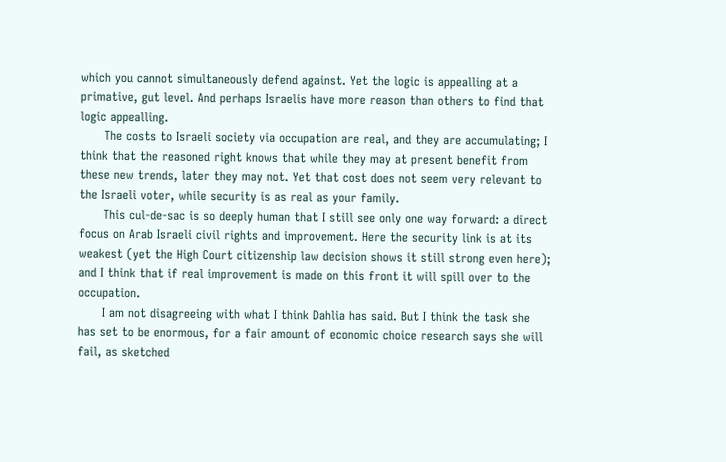which you cannot simultaneously defend against. Yet the logic is appealling at a primative, gut level. And perhaps Israelis have more reason than others to find that logic appealling.
      The costs to Israeli society via occupation are real, and they are accumulating; I think that the reasoned right knows that while they may at present benefit from these new trends, later they may not. Yet that cost does not seem very relevant to the Israeli voter, while security is as real as your family.
      This cul-de-sac is so deeply human that I still see only one way forward: a direct focus on Arab Israeli civil rights and improvement. Here the security link is at its weakest (yet the High Court citizenship law decision shows it still strong even here); and I think that if real improvement is made on this front it will spill over to the occupation.
      I am not disagreeing with what I think Dahlia has said. But I think the task she has set to be enormous, for a fair amount of economic choice research says she will fail, as sketched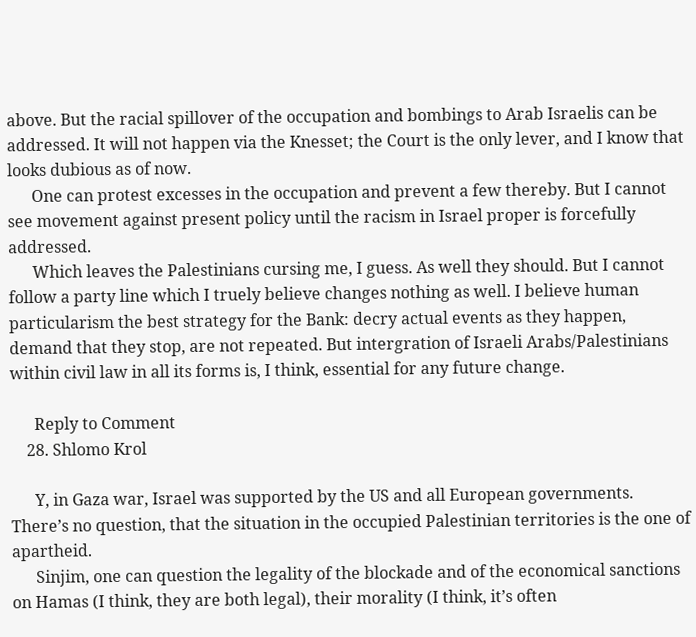above. But the racial spillover of the occupation and bombings to Arab Israelis can be addressed. It will not happen via the Knesset; the Court is the only lever, and I know that looks dubious as of now.
      One can protest excesses in the occupation and prevent a few thereby. But I cannot see movement against present policy until the racism in Israel proper is forcefully addressed.
      Which leaves the Palestinians cursing me, I guess. As well they should. But I cannot follow a party line which I truely believe changes nothing as well. I believe human particularism the best strategy for the Bank: decry actual events as they happen, demand that they stop, are not repeated. But intergration of Israeli Arabs/Palestinians within civil law in all its forms is, I think, essential for any future change.

      Reply to Comment
    28. Shlomo Krol

      Y, in Gaza war, Israel was supported by the US and all European governments. There’s no question, that the situation in the occupied Palestinian territories is the one of apartheid.
      Sinjim, one can question the legality of the blockade and of the economical sanctions on Hamas (I think, they are both legal), their morality (I think, it’s often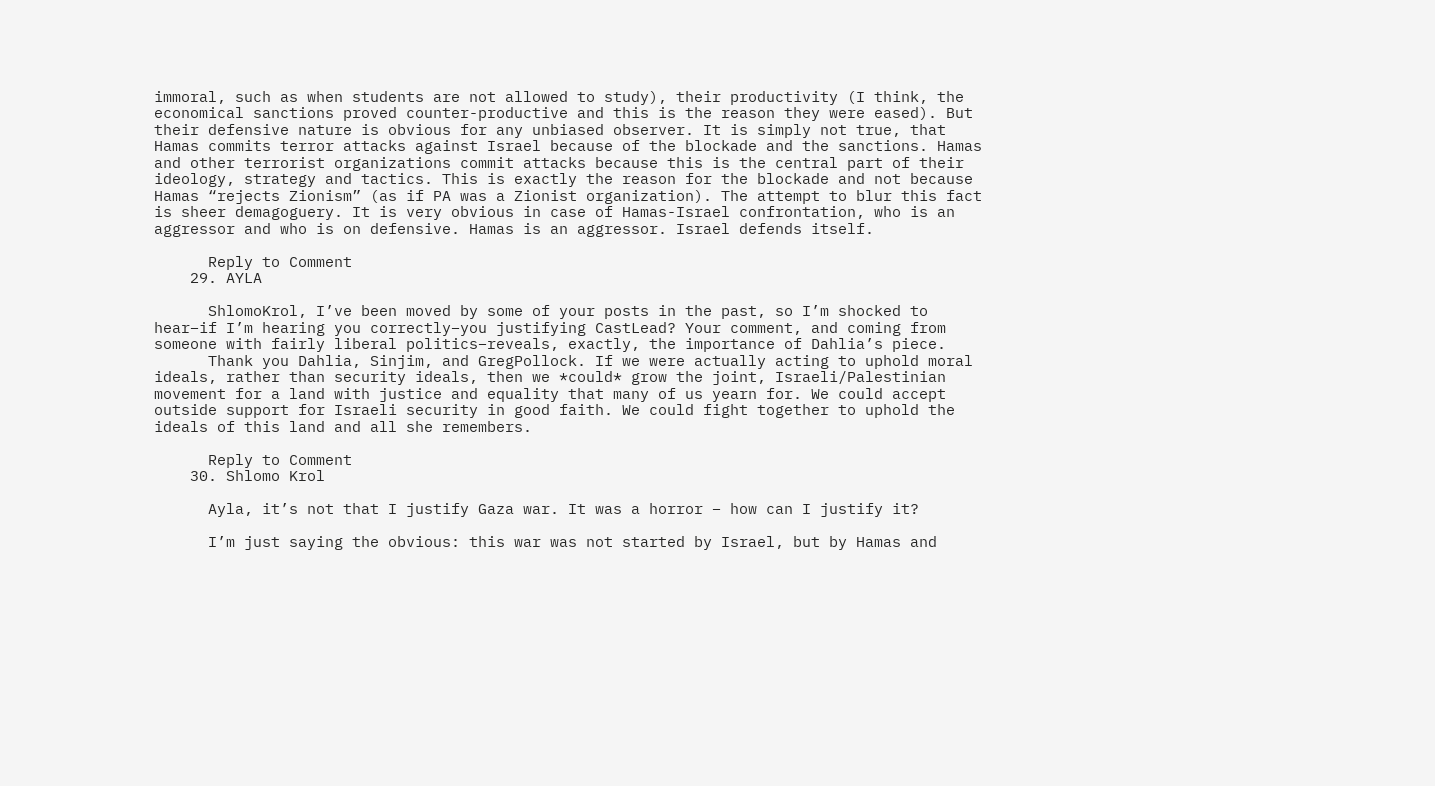immoral, such as when students are not allowed to study), their productivity (I think, the economical sanctions proved counter-productive and this is the reason they were eased). But their defensive nature is obvious for any unbiased observer. It is simply not true, that Hamas commits terror attacks against Israel because of the blockade and the sanctions. Hamas and other terrorist organizations commit attacks because this is the central part of their ideology, strategy and tactics. This is exactly the reason for the blockade and not because Hamas “rejects Zionism” (as if PA was a Zionist organization). The attempt to blur this fact is sheer demagoguery. It is very obvious in case of Hamas-Israel confrontation, who is an aggressor and who is on defensive. Hamas is an aggressor. Israel defends itself.

      Reply to Comment
    29. AYLA

      ShlomoKrol, I’ve been moved by some of your posts in the past, so I’m shocked to hear–if I’m hearing you correctly–you justifying CastLead? Your comment, and coming from someone with fairly liberal politics–reveals, exactly, the importance of Dahlia’s piece.
      Thank you Dahlia, Sinjim, and GregPollock. If we were actually acting to uphold moral ideals, rather than security ideals, then we *could* grow the joint, Israeli/Palestinian movement for a land with justice and equality that many of us yearn for. We could accept outside support for Israeli security in good faith. We could fight together to uphold the ideals of this land and all she remembers.

      Reply to Comment
    30. Shlomo Krol

      Ayla, it’s not that I justify Gaza war. It was a horror – how can I justify it?

      I’m just saying the obvious: this war was not started by Israel, but by Hamas and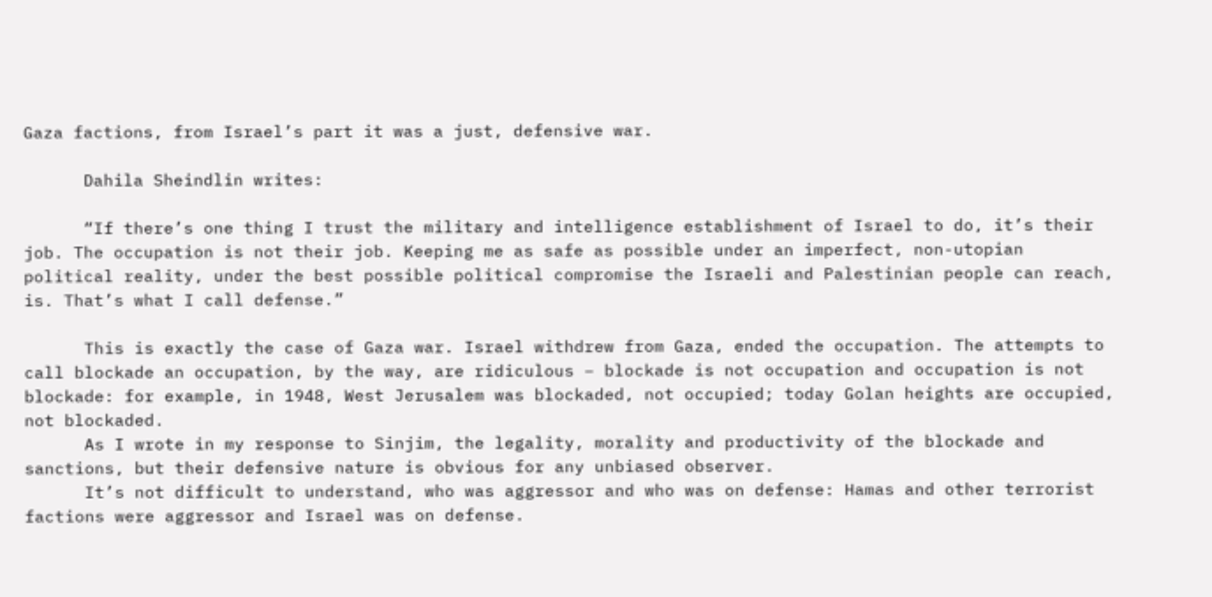Gaza factions, from Israel’s part it was a just, defensive war.

      Dahila Sheindlin writes:

      “If there’s one thing I trust the military and intelligence establishment of Israel to do, it’s their job. The occupation is not their job. Keeping me as safe as possible under an imperfect, non-utopian political reality, under the best possible political compromise the Israeli and Palestinian people can reach, is. That’s what I call defense.”

      This is exactly the case of Gaza war. Israel withdrew from Gaza, ended the occupation. The attempts to call blockade an occupation, by the way, are ridiculous – blockade is not occupation and occupation is not blockade: for example, in 1948, West Jerusalem was blockaded, not occupied; today Golan heights are occupied, not blockaded.
      As I wrote in my response to Sinjim, the legality, morality and productivity of the blockade and sanctions, but their defensive nature is obvious for any unbiased observer.
      It’s not difficult to understand, who was aggressor and who was on defense: Hamas and other terrorist factions were aggressor and Israel was on defense.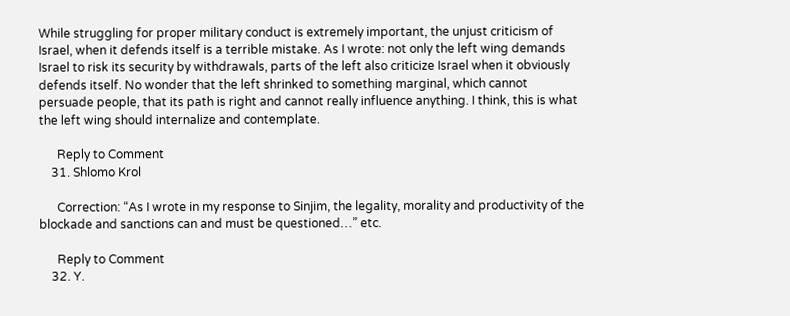While struggling for proper military conduct is extremely important, the unjust criticism of Israel, when it defends itself is a terrible mistake. As I wrote: not only the left wing demands Israel to risk its security by withdrawals, parts of the left also criticize Israel when it obviously defends itself. No wonder that the left shrinked to something marginal, which cannot persuade people, that its path is right and cannot really influence anything. I think, this is what the left wing should internalize and contemplate.

      Reply to Comment
    31. Shlomo Krol

      Correction: “As I wrote in my response to Sinjim, the legality, morality and productivity of the blockade and sanctions can and must be questioned…” etc.

      Reply to Comment
    32. Y.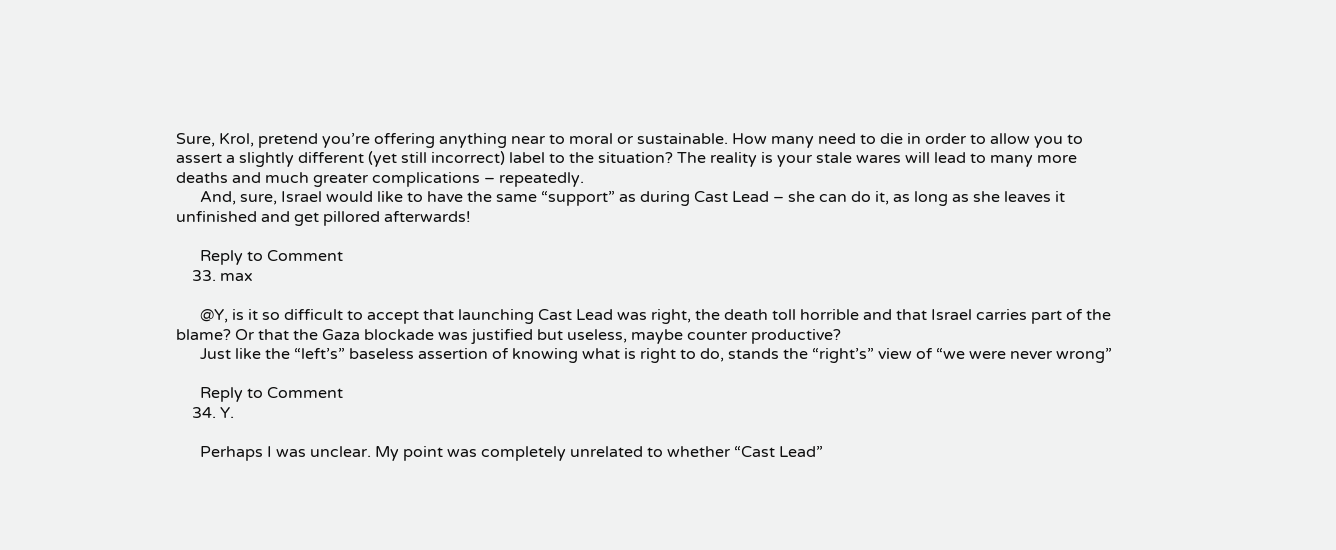Sure, Krol, pretend you’re offering anything near to moral or sustainable. How many need to die in order to allow you to assert a slightly different (yet still incorrect) label to the situation? The reality is your stale wares will lead to many more deaths and much greater complications – repeatedly.
      And, sure, Israel would like to have the same “support” as during Cast Lead – she can do it, as long as she leaves it unfinished and get pillored afterwards!

      Reply to Comment
    33. max

      @Y, is it so difficult to accept that launching Cast Lead was right, the death toll horrible and that Israel carries part of the blame? Or that the Gaza blockade was justified but useless, maybe counter productive?
      Just like the “left’s” baseless assertion of knowing what is right to do, stands the “right’s” view of “we were never wrong”

      Reply to Comment
    34. Y.

      Perhaps I was unclear. My point was completely unrelated to whether “Cast Lead”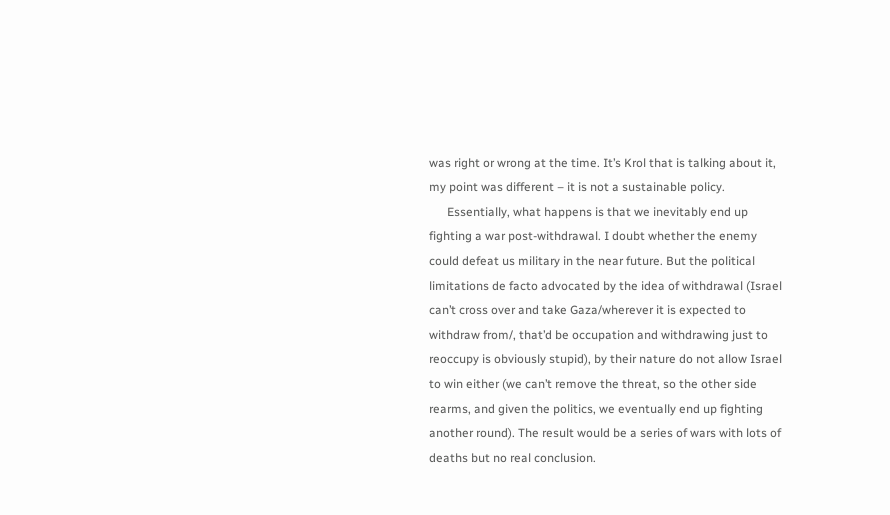was right or wrong at the time. It’s Krol that is talking about it, my point was different – it is not a sustainable policy.
      Essentially, what happens is that we inevitably end up fighting a war post-withdrawal. I doubt whether the enemy could defeat us military in the near future. But the political limitations de facto advocated by the idea of withdrawal (Israel can’t cross over and take Gaza/wherever it is expected to withdraw from/, that’d be occupation and withdrawing just to reoccupy is obviously stupid), by their nature do not allow Israel to win either (we can’t remove the threat, so the other side rearms, and given the politics, we eventually end up fighting another round). The result would be a series of wars with lots of deaths but no real conclusion.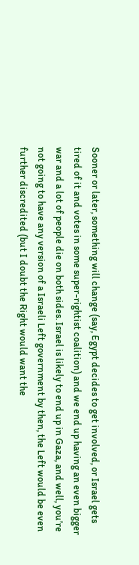Sooner or later, something will change (say, Egypt decides to get involved, or Israel gets tired of it and votes in some super-rightist coalition) and we end up having an even bigger war and a lot of people die on both sides. Israel is likely to end up in Gaza, and well, you’re not going to have any version of a Israeli Left government by then, the Left would be even further discredited (but I doubt the Right would want the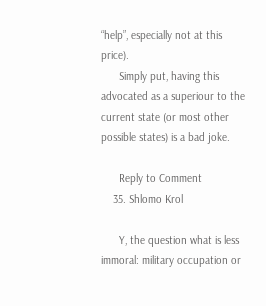“help”, especially not at this price).
      Simply put, having this advocated as a superiour to the current state (or most other possible states) is a bad joke.

      Reply to Comment
    35. Shlomo Krol

      Y, the question what is less immoral: military occupation or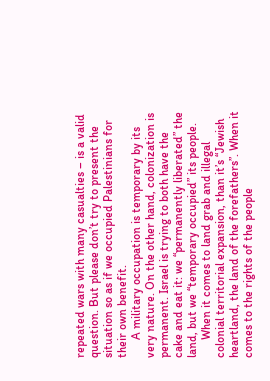repeated wars with many casualties – is a valid question. But please don’t try to present the situation so as if we occupied Palestinians for their own benefit.
      A military occupation is temporary by its very nature. On the other hand, colonization is permanent. Israel is trying to both have the cake and eat it: we “permanently liberated” the land, but we “temporary occupied” its people.
      When it comes to land grab and illegal colonial territorial expansion, than it’s “Jewish heartland, the land of the forefathers”. When it comes to the rights of the people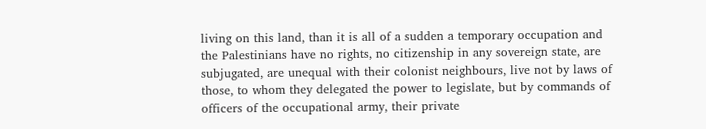living on this land, than it is all of a sudden a temporary occupation and the Palestinians have no rights, no citizenship in any sovereign state, are subjugated, are unequal with their colonist neighbours, live not by laws of those, to whom they delegated the power to legislate, but by commands of officers of the occupational army, their private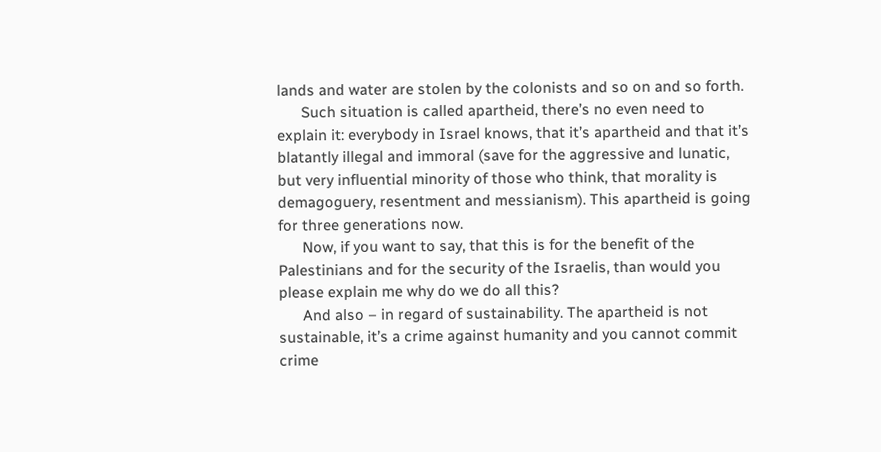lands and water are stolen by the colonists and so on and so forth.
      Such situation is called apartheid, there’s no even need to explain it: everybody in Israel knows, that it’s apartheid and that it’s blatantly illegal and immoral (save for the aggressive and lunatic, but very influential minority of those who think, that morality is demagoguery, resentment and messianism). This apartheid is going for three generations now.
      Now, if you want to say, that this is for the benefit of the Palestinians and for the security of the Israelis, than would you please explain me why do we do all this?
      And also – in regard of sustainability. The apartheid is not sustainable, it’s a crime against humanity and you cannot commit crime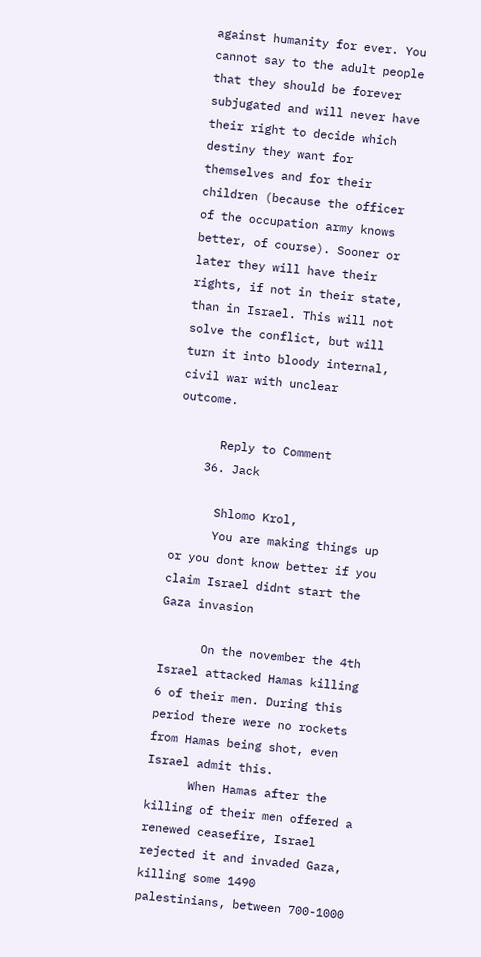against humanity for ever. You cannot say to the adult people that they should be forever subjugated and will never have their right to decide which destiny they want for themselves and for their children (because the officer of the occupation army knows better, of course). Sooner or later they will have their rights, if not in their state, than in Israel. This will not solve the conflict, but will turn it into bloody internal, civil war with unclear outcome.

      Reply to Comment
    36. Jack

      Shlomo Krol,
      You are making things up or you dont know better if you claim Israel didnt start the Gaza invasion

      On the november the 4th Israel attacked Hamas killing 6 of their men. During this period there were no rockets from Hamas being shot, even Israel admit this.
      When Hamas after the killing of their men offered a renewed ceasefire, Israel rejected it and invaded Gaza, killing some 1490 palestinians, between 700-1000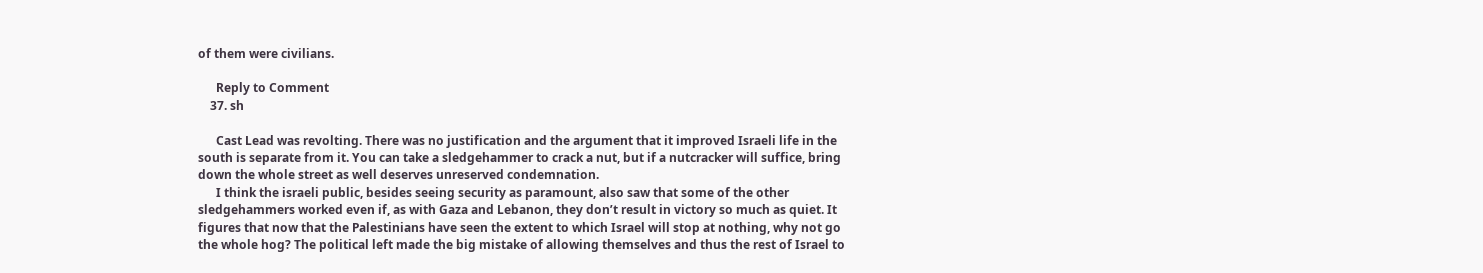of them were civilians.

      Reply to Comment
    37. sh

      Cast Lead was revolting. There was no justification and the argument that it improved Israeli life in the south is separate from it. You can take a sledgehammer to crack a nut, but if a nutcracker will suffice, bring down the whole street as well deserves unreserved condemnation.
      I think the israeli public, besides seeing security as paramount, also saw that some of the other sledgehammers worked even if, as with Gaza and Lebanon, they don’t result in victory so much as quiet. It figures that now that the Palestinians have seen the extent to which Israel will stop at nothing, why not go the whole hog? The political left made the big mistake of allowing themselves and thus the rest of Israel to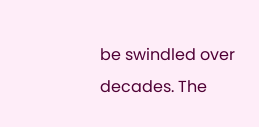be swindled over decades. The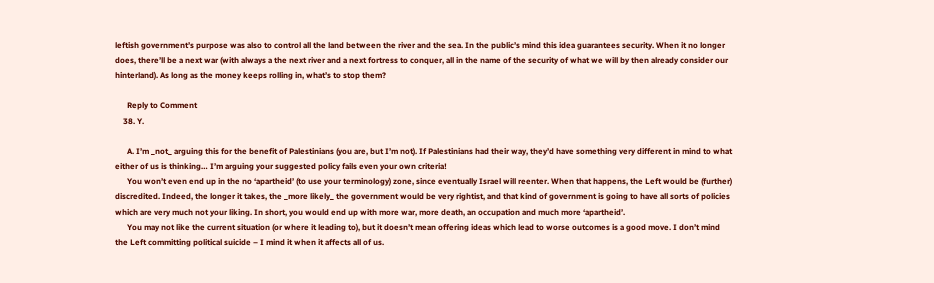leftish government’s purpose was also to control all the land between the river and the sea. In the public’s mind this idea guarantees security. When it no longer does, there’ll be a next war (with always a the next river and a next fortress to conquer, all in the name of the security of what we will by then already consider our hinterland). As long as the money keeps rolling in, what’s to stop them?

      Reply to Comment
    38. Y.

      A. I’m _not_ arguing this for the benefit of Palestinians (you are, but I’m not). If Palestinians had their way, they’d have something very different in mind to what either of us is thinking… I’m arguing your suggested policy fails even your own criteria!
      You won’t even end up in the no ‘apartheid’ (to use your terminology) zone, since eventually Israel will reenter. When that happens, the Left would be (further) discredited. Indeed, the longer it takes, the _more likely_ the government would be very rightist, and that kind of government is going to have all sorts of policies which are very much not your liking. In short, you would end up with more war, more death, an occupation and much more ‘apartheid’.
      You may not like the current situation (or where it leading to), but it doesn’t mean offering ideas which lead to worse outcomes is a good move. I don’t mind the Left committing political suicide – I mind it when it affects all of us.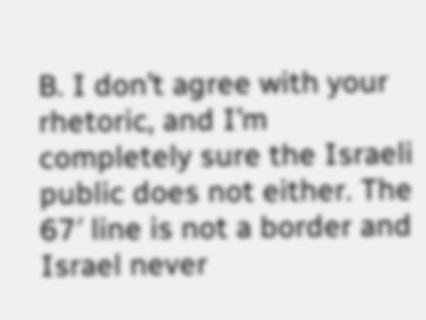B. I don’t agree with your rhetoric, and I’m completely sure the Israeli public does not either. The 67′ line is not a border and Israel never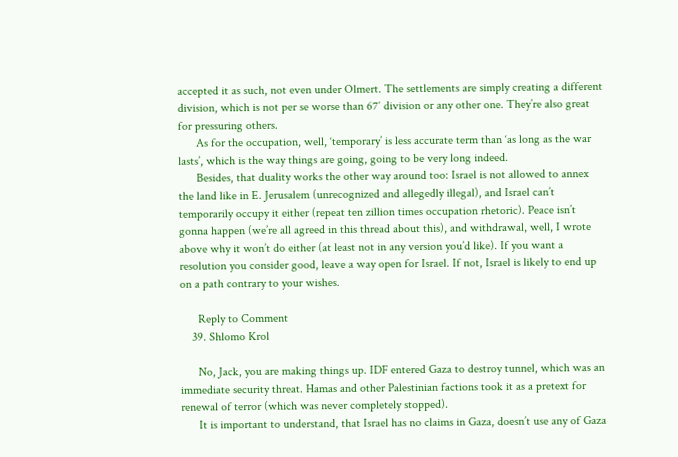accepted it as such, not even under Olmert. The settlements are simply creating a different division, which is not per se worse than 67′ division or any other one. They’re also great for pressuring others.
      As for the occupation, well, ‘temporary’ is less accurate term than ‘as long as the war lasts’, which is the way things are going, going to be very long indeed.
      Besides, that duality works the other way around too: Israel is not allowed to annex the land like in E. Jerusalem (unrecognized and allegedly illegal), and Israel can’t temporarily occupy it either (repeat ten zillion times occupation rhetoric). Peace isn’t gonna happen (we’re all agreed in this thread about this), and withdrawal, well, I wrote above why it won’t do either (at least not in any version you’d like). If you want a resolution you consider good, leave a way open for Israel. If not, Israel is likely to end up on a path contrary to your wishes.

      Reply to Comment
    39. Shlomo Krol

      No, Jack, you are making things up. IDF entered Gaza to destroy tunnel, which was an immediate security threat. Hamas and other Palestinian factions took it as a pretext for renewal of terror (which was never completely stopped).
      It is important to understand, that Israel has no claims in Gaza, doesn’t use any of Gaza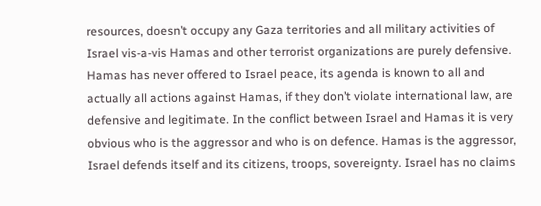resources, doesn’t occupy any Gaza territories and all military activities of Israel vis-a-vis Hamas and other terrorist organizations are purely defensive. Hamas has never offered to Israel peace, its agenda is known to all and actually all actions against Hamas, if they don’t violate international law, are defensive and legitimate. In the conflict between Israel and Hamas it is very obvious who is the aggressor and who is on defence. Hamas is the aggressor, Israel defends itself and its citizens, troops, sovereignty. Israel has no claims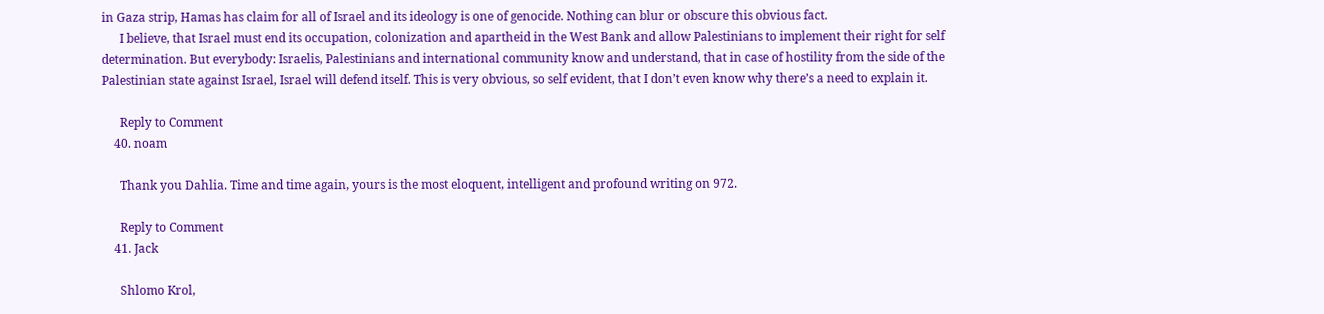in Gaza strip, Hamas has claim for all of Israel and its ideology is one of genocide. Nothing can blur or obscure this obvious fact.
      I believe, that Israel must end its occupation, colonization and apartheid in the West Bank and allow Palestinians to implement their right for self determination. But everybody: Israelis, Palestinians and international community know and understand, that in case of hostility from the side of the Palestinian state against Israel, Israel will defend itself. This is very obvious, so self evident, that I don’t even know why there’s a need to explain it.

      Reply to Comment
    40. noam

      Thank you Dahlia. Time and time again, yours is the most eloquent, intelligent and profound writing on 972.

      Reply to Comment
    41. Jack

      Shlomo Krol,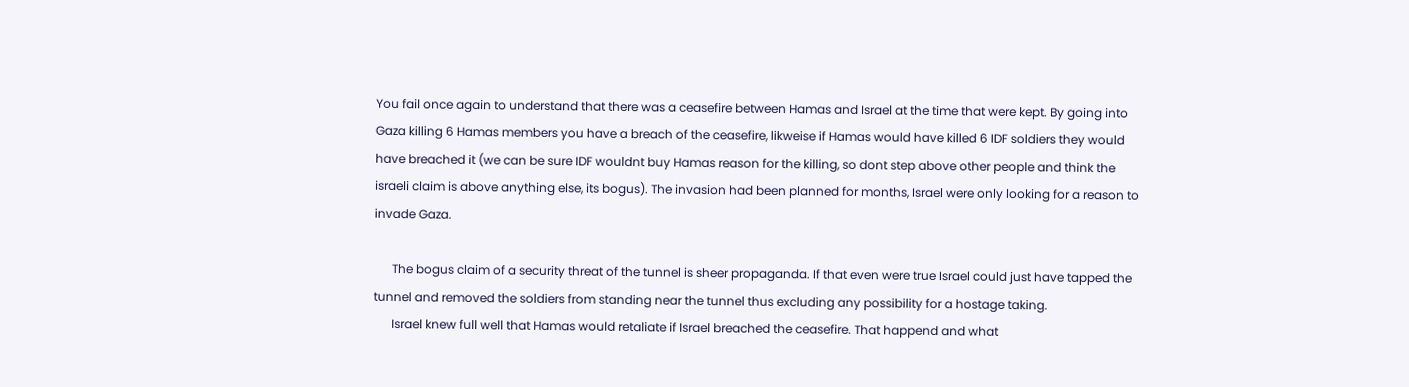You fail once again to understand that there was a ceasefire between Hamas and Israel at the time that were kept. By going into Gaza killing 6 Hamas members you have a breach of the ceasefire, likweise if Hamas would have killed 6 IDF soldiers they would have breached it (we can be sure IDF wouldnt buy Hamas reason for the killing, so dont step above other people and think the israeli claim is above anything else, its bogus). The invasion had been planned for months, Israel were only looking for a reason to invade Gaza.

      The bogus claim of a security threat of the tunnel is sheer propaganda. If that even were true Israel could just have tapped the tunnel and removed the soldiers from standing near the tunnel thus excluding any possibility for a hostage taking.
      Israel knew full well that Hamas would retaliate if Israel breached the ceasefire. That happend and what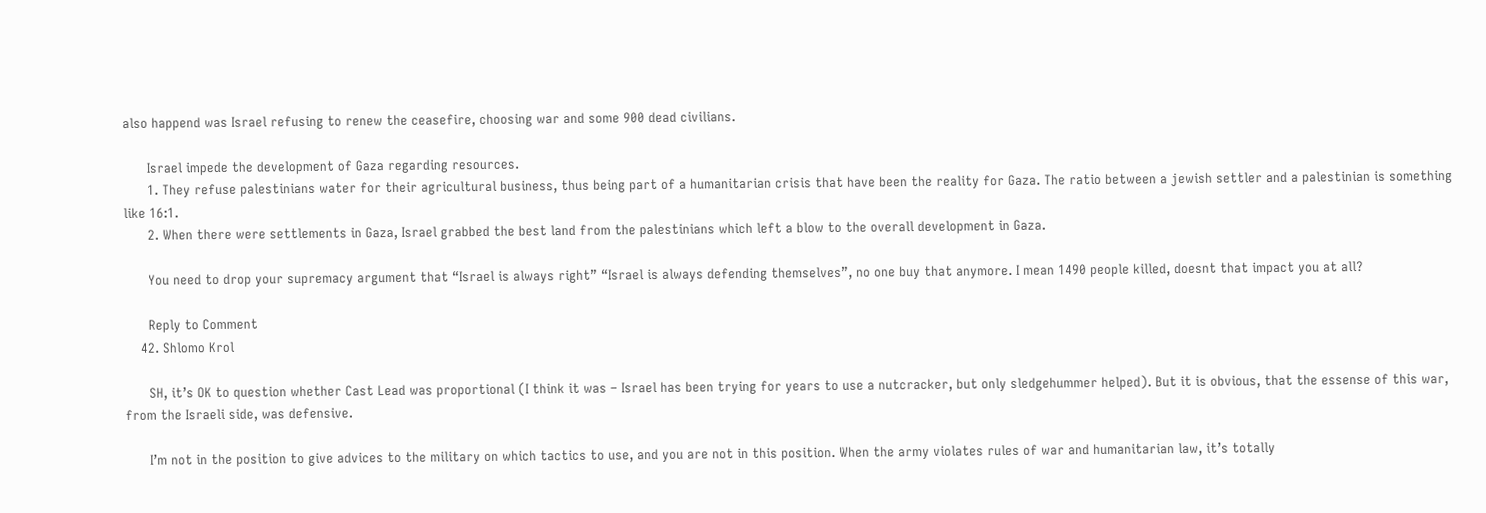also happend was Israel refusing to renew the ceasefire, choosing war and some 900 dead civilians.

      Israel impede the development of Gaza regarding resources.
      1. They refuse palestinians water for their agricultural business, thus being part of a humanitarian crisis that have been the reality for Gaza. The ratio between a jewish settler and a palestinian is something like 16:1.
      2. When there were settlements in Gaza, Israel grabbed the best land from the palestinians which left a blow to the overall development in Gaza.

      You need to drop your supremacy argument that “Israel is always right” “Israel is always defending themselves”, no one buy that anymore. I mean 1490 people killed, doesnt that impact you at all?

      Reply to Comment
    42. Shlomo Krol

      SH, it’s OK to question whether Cast Lead was proportional (I think it was – Israel has been trying for years to use a nutcracker, but only sledgehummer helped). But it is obvious, that the essense of this war, from the Israeli side, was defensive.

      I’m not in the position to give advices to the military on which tactics to use, and you are not in this position. When the army violates rules of war and humanitarian law, it’s totally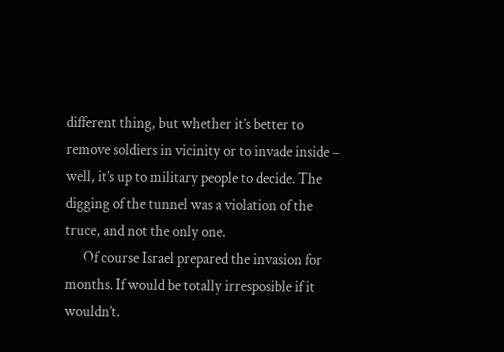different thing, but whether it’s better to remove soldiers in vicinity or to invade inside – well, it’s up to military people to decide. The digging of the tunnel was a violation of the truce, and not the only one.
      Of course Israel prepared the invasion for months. If would be totally irresposible if it wouldn’t.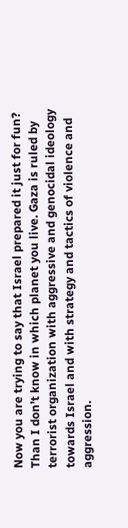Now you are trying to say that Israel prepared it just for fun? Than I don’t know in which planet you live. Gaza is ruled by terrorist organization with aggressive and genocidal ideology towards Israel and with strategy and tactics of violence and aggression.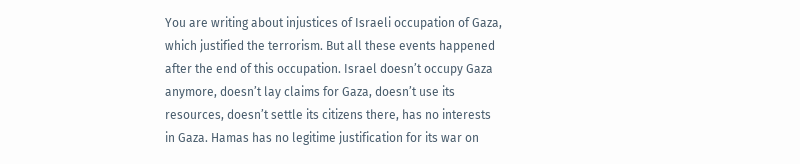You are writing about injustices of Israeli occupation of Gaza, which justified the terrorism. But all these events happened after the end of this occupation. Israel doesn’t occupy Gaza anymore, doesn’t lay claims for Gaza, doesn’t use its resources, doesn’t settle its citizens there, has no interests in Gaza. Hamas has no legitime justification for its war on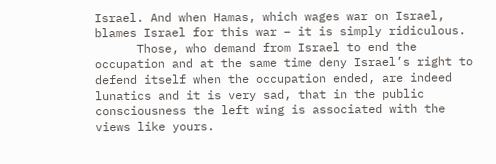Israel. And when Hamas, which wages war on Israel, blames Israel for this war – it is simply ridiculous.
      Those, who demand from Israel to end the occupation and at the same time deny Israel’s right to defend itself when the occupation ended, are indeed lunatics and it is very sad, that in the public consciousness the left wing is associated with the views like yours.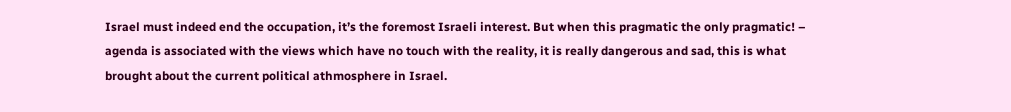Israel must indeed end the occupation, it’s the foremost Israeli interest. But when this pragmatic the only pragmatic! – agenda is associated with the views which have no touch with the reality, it is really dangerous and sad, this is what brought about the current political athmosphere in Israel.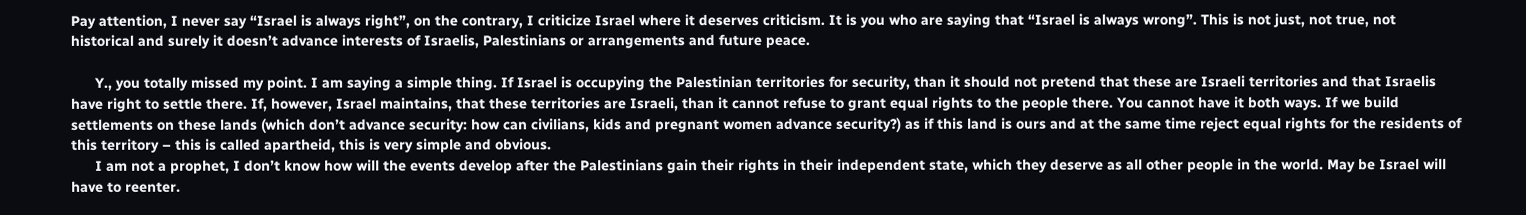Pay attention, I never say “Israel is always right”, on the contrary, I criticize Israel where it deserves criticism. It is you who are saying that “Israel is always wrong”. This is not just, not true, not historical and surely it doesn’t advance interests of Israelis, Palestinians or arrangements and future peace.

      Y., you totally missed my point. I am saying a simple thing. If Israel is occupying the Palestinian territories for security, than it should not pretend that these are Israeli territories and that Israelis have right to settle there. If, however, Israel maintains, that these territories are Israeli, than it cannot refuse to grant equal rights to the people there. You cannot have it both ways. If we build settlements on these lands (which don’t advance security: how can civilians, kids and pregnant women advance security?) as if this land is ours and at the same time reject equal rights for the residents of this territory – this is called apartheid, this is very simple and obvious.
      I am not a prophet, I don’t know how will the events develop after the Palestinians gain their rights in their independent state, which they deserve as all other people in the world. May be Israel will have to reenter.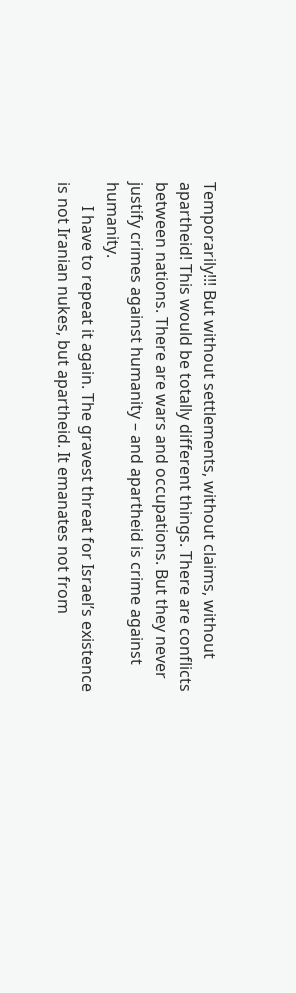Temporarily!!! But without settlements, without claims, without apartheid! This would be totally different things. There are conflicts between nations. There are wars and occupations. But they never justify crimes against humanity – and apartheid is crime against humanity.
      I have to repeat it again. The gravest threat for Israel’s existence is not Iranian nukes, but apartheid. It emanates not from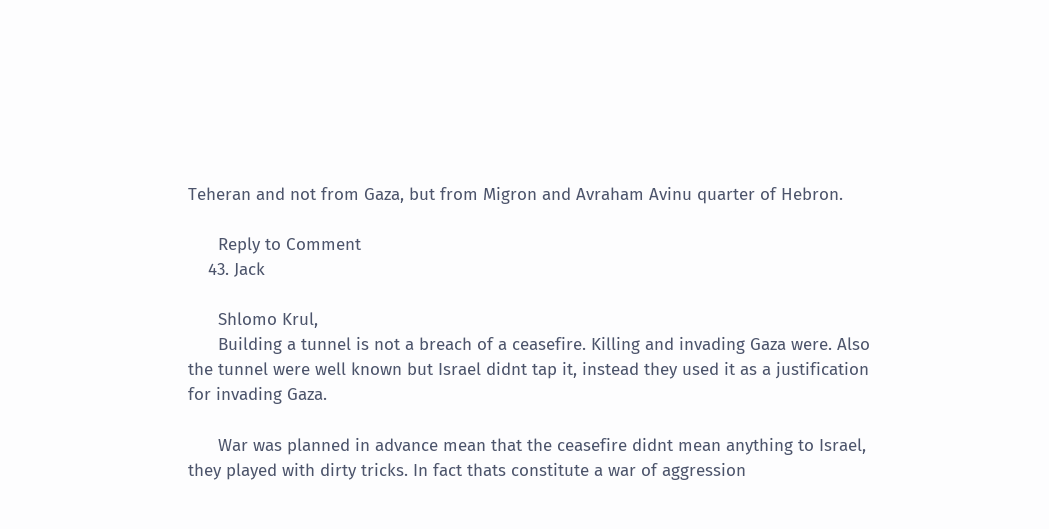Teheran and not from Gaza, but from Migron and Avraham Avinu quarter of Hebron.

      Reply to Comment
    43. Jack

      Shlomo Krul,
      Building a tunnel is not a breach of a ceasefire. Killing and invading Gaza were. Also the tunnel were well known but Israel didnt tap it, instead they used it as a justification for invading Gaza.

      War was planned in advance mean that the ceasefire didnt mean anything to Israel, they played with dirty tricks. In fact thats constitute a war of aggression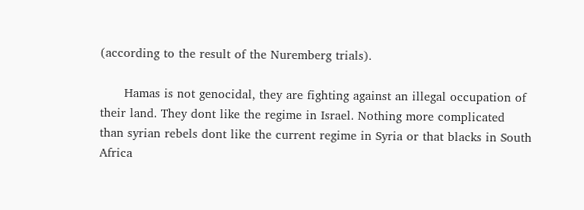(according to the result of the Nuremberg trials).

      Hamas is not genocidal, they are fighting against an illegal occupation of their land. They dont like the regime in Israel. Nothing more complicated than syrian rebels dont like the current regime in Syria or that blacks in South Africa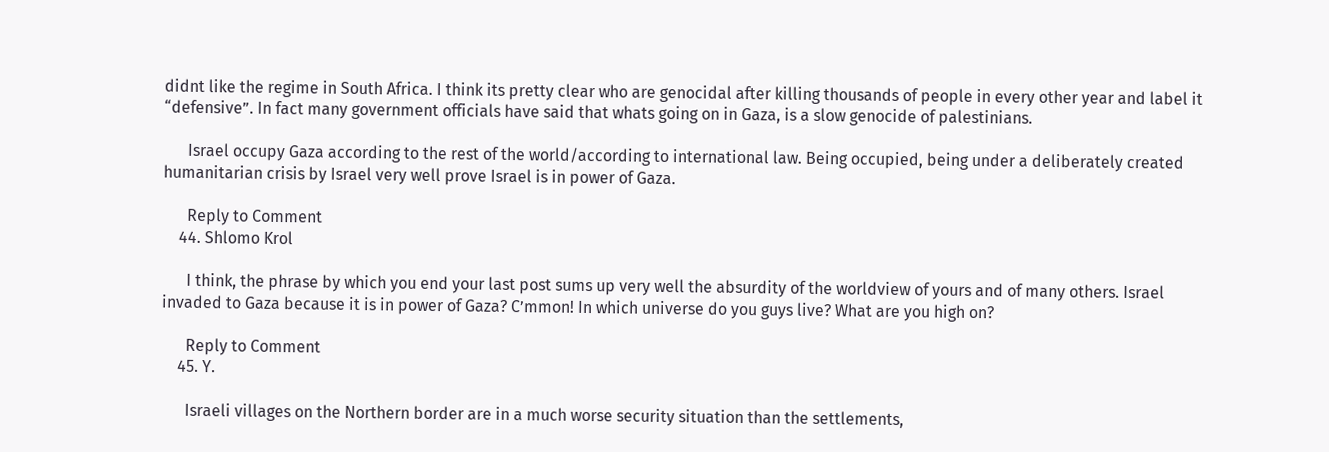didnt like the regime in South Africa. I think its pretty clear who are genocidal after killing thousands of people in every other year and label it “defensive”. In fact many government officials have said that whats going on in Gaza, is a slow genocide of palestinians.

      Israel occupy Gaza according to the rest of the world/according to international law. Being occupied, being under a deliberately created humanitarian crisis by Israel very well prove Israel is in power of Gaza.

      Reply to Comment
    44. Shlomo Krol

      I think, the phrase by which you end your last post sums up very well the absurdity of the worldview of yours and of many others. Israel invaded to Gaza because it is in power of Gaza? C’mmon! In which universe do you guys live? What are you high on?

      Reply to Comment
    45. Y.

      Israeli villages on the Northern border are in a much worse security situation than the settlements,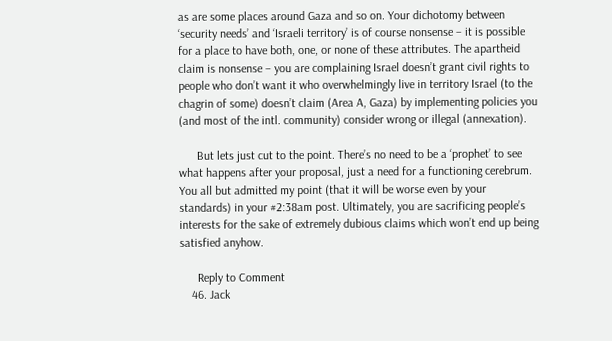as are some places around Gaza and so on. Your dichotomy between ‘security needs’ and ‘Israeli territory’ is of course nonsense – it is possible for a place to have both, one, or none of these attributes. The apartheid claim is nonsense – you are complaining Israel doesn’t grant civil rights to people who don’t want it who overwhelmingly live in territory Israel (to the chagrin of some) doesn’t claim (Area A, Gaza) by implementing policies you (and most of the intl. community) consider wrong or illegal (annexation).

      But lets just cut to the point. There’s no need to be a ‘prophet’ to see what happens after your proposal, just a need for a functioning cerebrum. You all but admitted my point (that it will be worse even by your standards) in your #2:38am post. Ultimately, you are sacrificing people’s interests for the sake of extremely dubious claims which won’t end up being satisfied anyhow.

      Reply to Comment
    46. Jack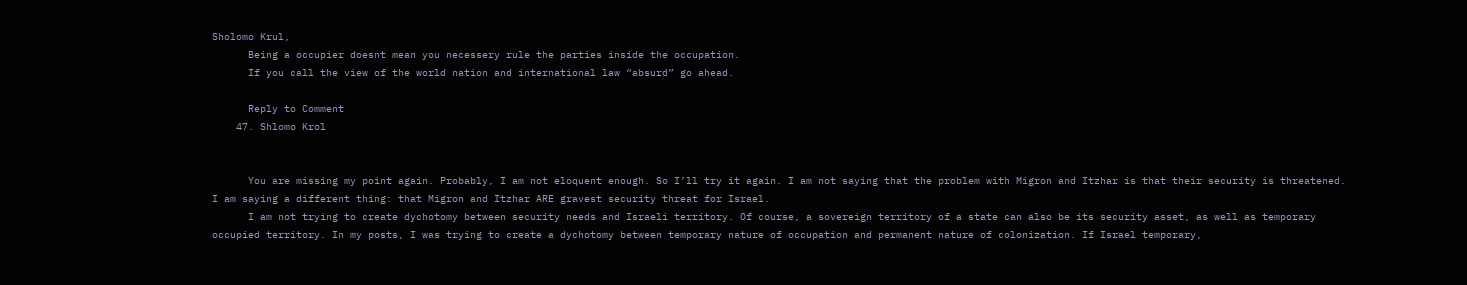Sholomo Krul,
      Being a occupier doesnt mean you necessery rule the parties inside the occupation.
      If you call the view of the world nation and international law “absurd” go ahead.

      Reply to Comment
    47. Shlomo Krol


      You are missing my point again. Probably, I am not eloquent enough. So I’ll try it again. I am not saying that the problem with Migron and Itzhar is that their security is threatened. I am saying a different thing: that Migron and Itzhar ARE gravest security threat for Israel.
      I am not trying to create dychotomy between security needs and Israeli territory. Of course, a sovereign territory of a state can also be its security asset, as well as temporary occupied territory. In my posts, I was trying to create a dychotomy between temporary nature of occupation and permanent nature of colonization. If Israel temporary,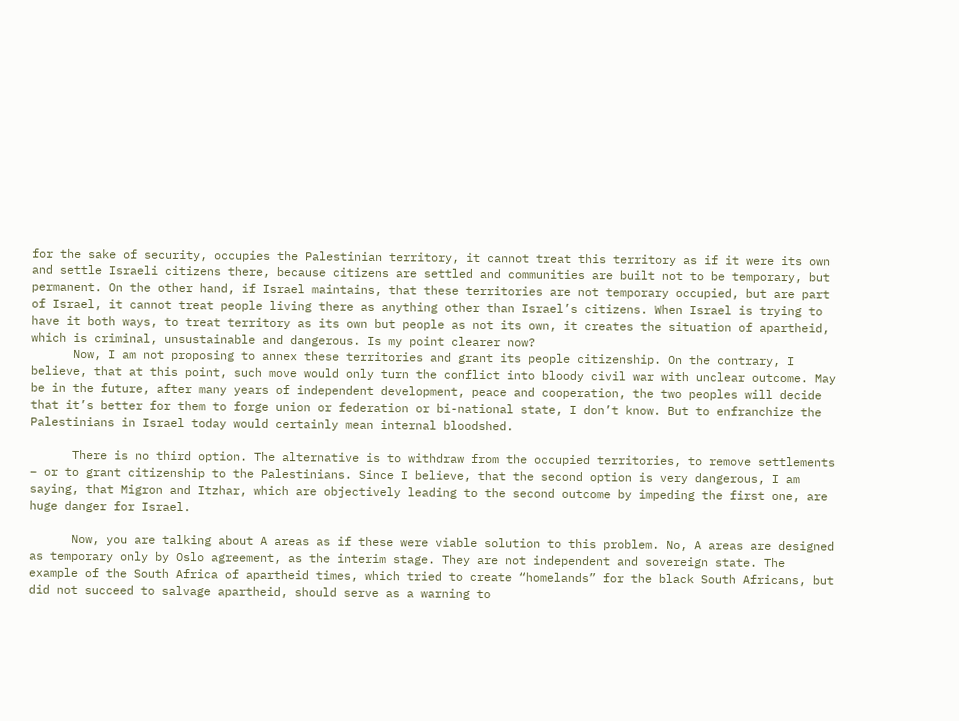for the sake of security, occupies the Palestinian territory, it cannot treat this territory as if it were its own and settle Israeli citizens there, because citizens are settled and communities are built not to be temporary, but permanent. On the other hand, if Israel maintains, that these territories are not temporary occupied, but are part of Israel, it cannot treat people living there as anything other than Israel’s citizens. When Israel is trying to have it both ways, to treat territory as its own but people as not its own, it creates the situation of apartheid, which is criminal, unsustainable and dangerous. Is my point clearer now?
      Now, I am not proposing to annex these territories and grant its people citizenship. On the contrary, I believe, that at this point, such move would only turn the conflict into bloody civil war with unclear outcome. May be in the future, after many years of independent development, peace and cooperation, the two peoples will decide that it’s better for them to forge union or federation or bi-national state, I don’t know. But to enfranchize the Palestinians in Israel today would certainly mean internal bloodshed.

      There is no third option. The alternative is to withdraw from the occupied territories, to remove settlements – or to grant citizenship to the Palestinians. Since I believe, that the second option is very dangerous, I am saying, that Migron and Itzhar, which are objectively leading to the second outcome by impeding the first one, are huge danger for Israel.

      Now, you are talking about A areas as if these were viable solution to this problem. No, A areas are designed as temporary only by Oslo agreement, as the interim stage. They are not independent and sovereign state. The example of the South Africa of apartheid times, which tried to create “homelands” for the black South Africans, but did not succeed to salvage apartheid, should serve as a warning to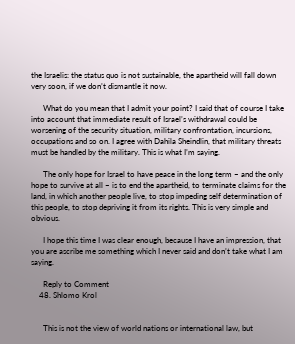the Israelis: the status quo is not sustainable, the apartheid will fall down very soon, if we don’t dismantle it now.

      What do you mean that I admit your point? I said that of course I take into account that immediate result of Israel’s withdrawal could be worsening of the security situation, military confrontation, incursions, occupations and so on. I agree with Dahila Sheindlin, that military threats must be handled by the military. This is what I’m saying.

      The only hope for Israel to have peace in the long term – and the only hope to survive at all – is to end the apartheid, to terminate claims for the land, in which another people live, to stop impeding self determination of this people, to stop depriving it from its rights. This is very simple and obvious.

      I hope this time I was clear enough, because I have an impression, that you are ascribe me something which I never said and don’t take what I am saying.

      Reply to Comment
    48. Shlomo Krol


      This is not the view of world nations or international law, but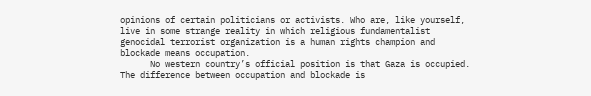opinions of certain politicians or activists. Who are, like yourself, live in some strange reality in which religious fundamentalist genocidal terrorist organization is a human rights champion and blockade means occupation.
      No western country’s official position is that Gaza is occupied. The difference between occupation and blockade is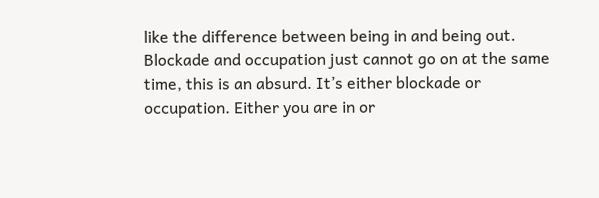like the difference between being in and being out. Blockade and occupation just cannot go on at the same time, this is an absurd. It’s either blockade or occupation. Either you are in or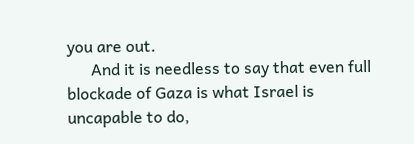you are out.
      And it is needless to say that even full blockade of Gaza is what Israel is uncapable to do,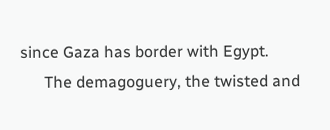since Gaza has border with Egypt.
      The demagoguery, the twisted and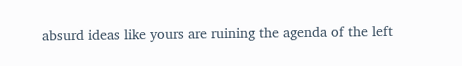absurd ideas like yours are ruining the agenda of the left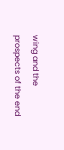wing and the prospects of the end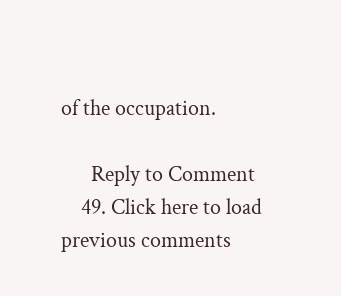of the occupation.

      Reply to Comment
    49. Click here to load previous comments